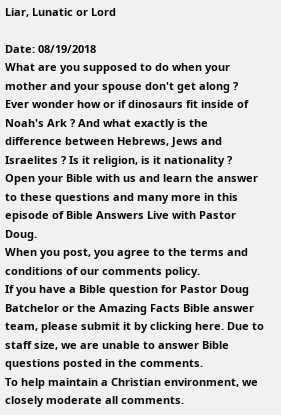Liar, Lunatic or Lord

Date: 08/19/2018
What are you supposed to do when your mother and your spouse don't get along ? Ever wonder how or if dinosaurs fit inside of Noah's Ark ? And what exactly is the difference between Hebrews, Jews and Israelites ? Is it religion, is it nationality ? Open your Bible with us and learn the answer to these questions and many more in this episode of Bible Answers Live with Pastor Doug.
When you post, you agree to the terms and conditions of our comments policy.
If you have a Bible question for Pastor Doug Batchelor or the Amazing Facts Bible answer team, please submit it by clicking here. Due to staff size, we are unable to answer Bible questions posted in the comments.
To help maintain a Christian environment, we closely moderate all comments.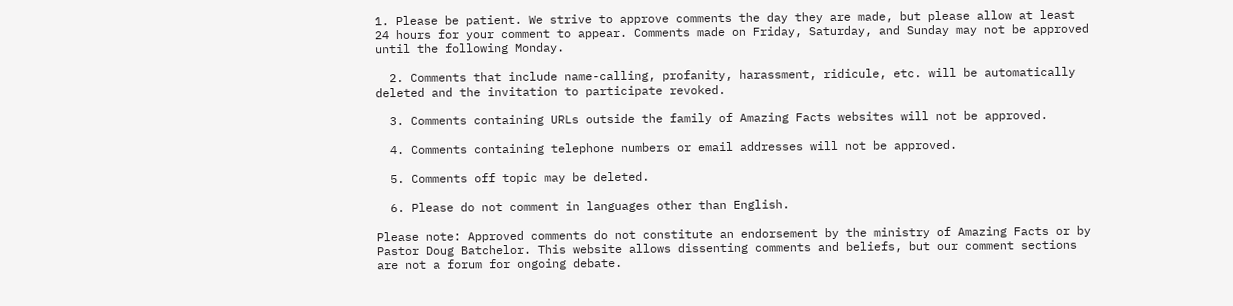1. Please be patient. We strive to approve comments the day they are made, but please allow at least 24 hours for your comment to appear. Comments made on Friday, Saturday, and Sunday may not be approved until the following Monday.

  2. Comments that include name-calling, profanity, harassment, ridicule, etc. will be automatically deleted and the invitation to participate revoked.

  3. Comments containing URLs outside the family of Amazing Facts websites will not be approved.

  4. Comments containing telephone numbers or email addresses will not be approved.

  5. Comments off topic may be deleted.

  6. Please do not comment in languages other than English.

Please note: Approved comments do not constitute an endorsement by the ministry of Amazing Facts or by Pastor Doug Batchelor. This website allows dissenting comments and beliefs, but our comment sections are not a forum for ongoing debate.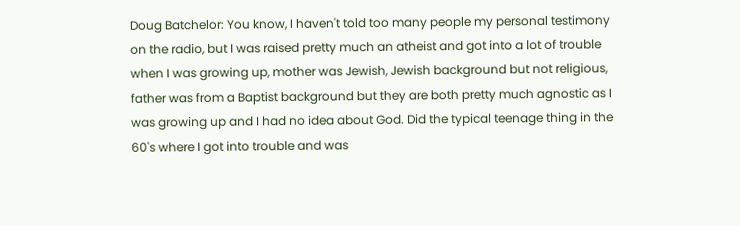Doug Batchelor: You know, I haven't told too many people my personal testimony on the radio, but I was raised pretty much an atheist and got into a lot of trouble when I was growing up, mother was Jewish, Jewish background but not religious, father was from a Baptist background but they are both pretty much agnostic as I was growing up and I had no idea about God. Did the typical teenage thing in the 60's where I got into trouble and was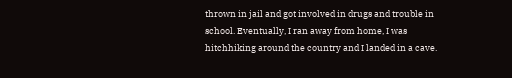thrown in jail and got involved in drugs and trouble in school. Eventually, I ran away from home, I was hitchhiking around the country and I landed in a cave.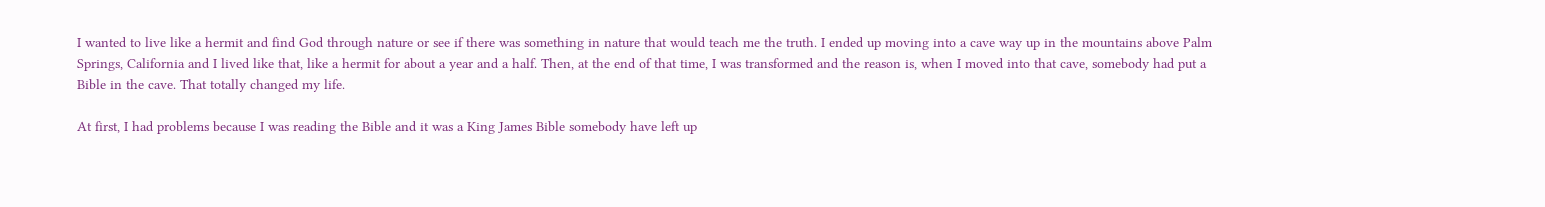I wanted to live like a hermit and find God through nature or see if there was something in nature that would teach me the truth. I ended up moving into a cave way up in the mountains above Palm Springs, California and I lived like that, like a hermit for about a year and a half. Then, at the end of that time, I was transformed and the reason is, when I moved into that cave, somebody had put a Bible in the cave. That totally changed my life.

At first, I had problems because I was reading the Bible and it was a King James Bible somebody have left up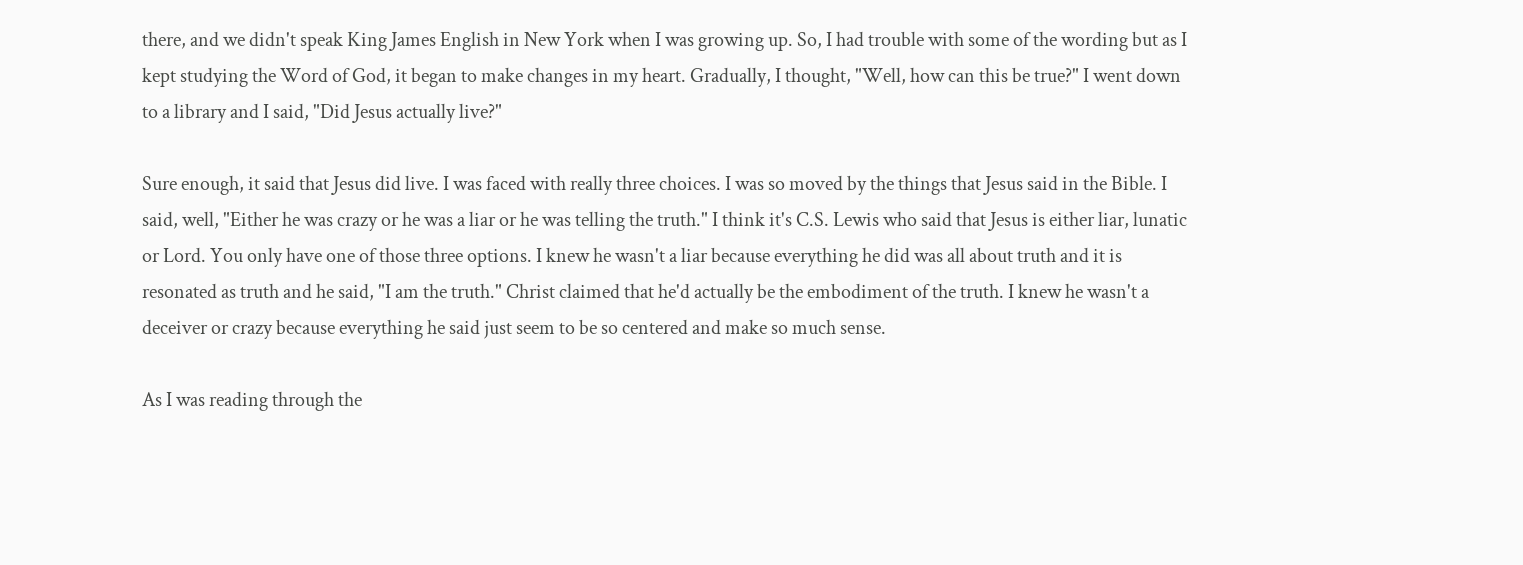there, and we didn't speak King James English in New York when I was growing up. So, I had trouble with some of the wording but as I kept studying the Word of God, it began to make changes in my heart. Gradually, I thought, "Well, how can this be true?" I went down to a library and I said, "Did Jesus actually live?"

Sure enough, it said that Jesus did live. I was faced with really three choices. I was so moved by the things that Jesus said in the Bible. I said, well, "Either he was crazy or he was a liar or he was telling the truth." I think it's C.S. Lewis who said that Jesus is either liar, lunatic or Lord. You only have one of those three options. I knew he wasn't a liar because everything he did was all about truth and it is resonated as truth and he said, "I am the truth." Christ claimed that he'd actually be the embodiment of the truth. I knew he wasn't a deceiver or crazy because everything he said just seem to be so centered and make so much sense.

As I was reading through the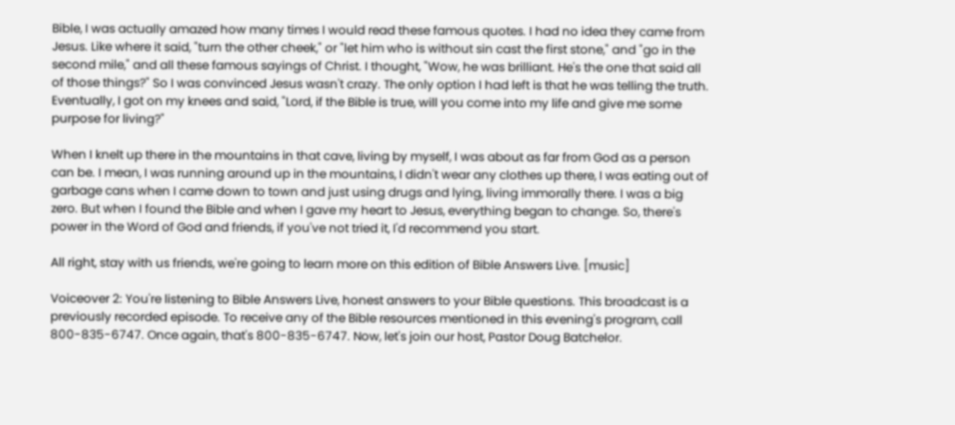Bible, I was actually amazed how many times I would read these famous quotes. I had no idea they came from Jesus. Like where it said, "turn the other cheek," or "let him who is without sin cast the first stone," and "go in the second mile," and all these famous sayings of Christ. I thought, "Wow, he was brilliant. He's the one that said all of those things?" So I was convinced Jesus wasn't crazy. The only option I had left is that he was telling the truth. Eventually, I got on my knees and said, "Lord, if the Bible is true, will you come into my life and give me some purpose for living?"

When I knelt up there in the mountains in that cave, living by myself, I was about as far from God as a person can be. I mean, I was running around up in the mountains, I didn't wear any clothes up there, I was eating out of garbage cans when I came down to town and just using drugs and lying, living immorally there. I was a big zero. But when I found the Bible and when I gave my heart to Jesus, everything began to change. So, there's power in the Word of God and friends, if you've not tried it, I'd recommend you start.

All right, stay with us friends, we're going to learn more on this edition of Bible Answers Live. [music]

Voiceover 2: You're listening to Bible Answers Live, honest answers to your Bible questions. This broadcast is a previously recorded episode. To receive any of the Bible resources mentioned in this evening's program, call 800-835-6747. Once again, that's 800-835-6747. Now, let's join our host, Pastor Doug Batchelor.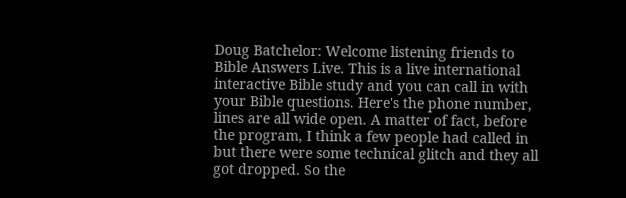Doug Batchelor: Welcome listening friends to Bible Answers Live. This is a live international interactive Bible study and you can call in with your Bible questions. Here's the phone number, lines are all wide open. A matter of fact, before the program, I think a few people had called in but there were some technical glitch and they all got dropped. So the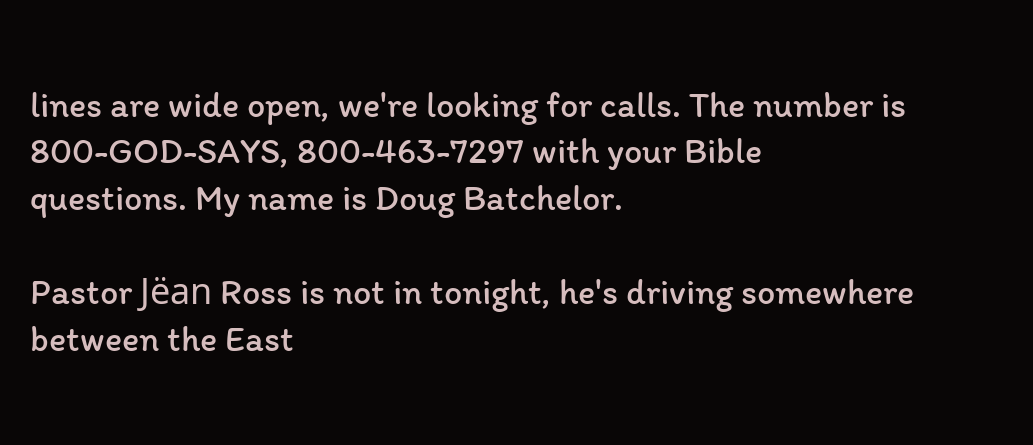lines are wide open, we're looking for calls. The number is 800-GOD-SAYS, 800-463-7297 with your Bible questions. My name is Doug Batchelor.

Pastor Jëan Ross is not in tonight, he's driving somewhere between the East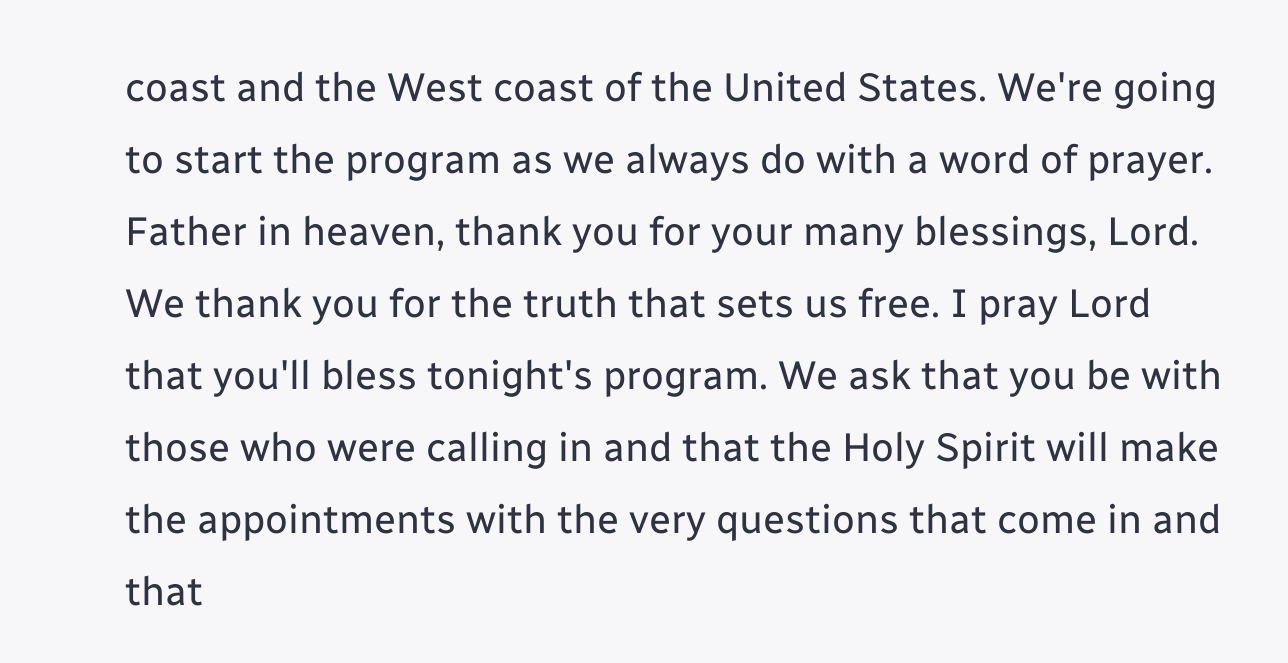coast and the West coast of the United States. We're going to start the program as we always do with a word of prayer. Father in heaven, thank you for your many blessings, Lord. We thank you for the truth that sets us free. I pray Lord that you'll bless tonight's program. We ask that you be with those who were calling in and that the Holy Spirit will make the appointments with the very questions that come in and that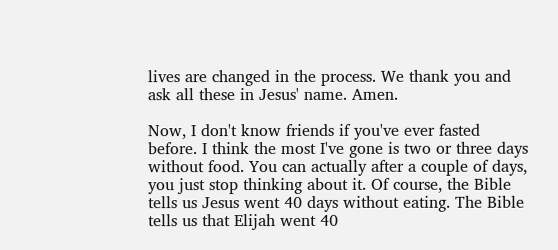lives are changed in the process. We thank you and ask all these in Jesus' name. Amen.

Now, I don't know friends if you've ever fasted before. I think the most I've gone is two or three days without food. You can actually after a couple of days, you just stop thinking about it. Of course, the Bible tells us Jesus went 40 days without eating. The Bible tells us that Elijah went 40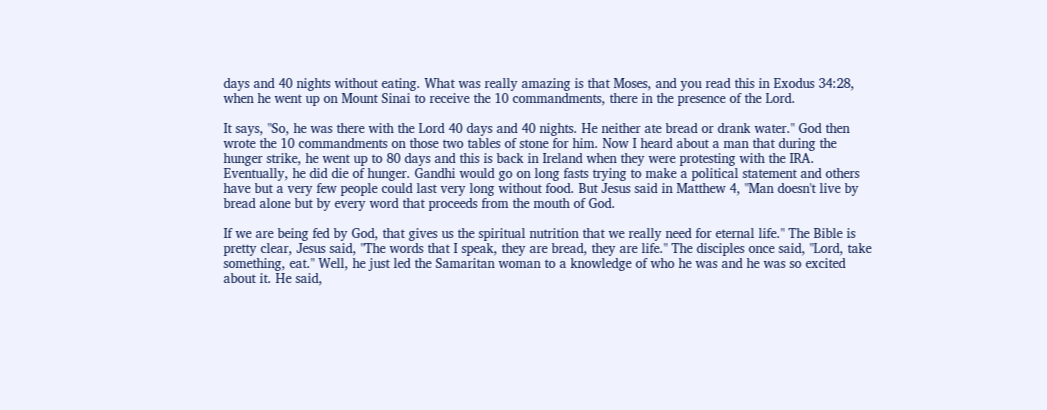days and 40 nights without eating. What was really amazing is that Moses, and you read this in Exodus 34:28, when he went up on Mount Sinai to receive the 10 commandments, there in the presence of the Lord.

It says, "So, he was there with the Lord 40 days and 40 nights. He neither ate bread or drank water." God then wrote the 10 commandments on those two tables of stone for him. Now I heard about a man that during the hunger strike, he went up to 80 days and this is back in Ireland when they were protesting with the IRA. Eventually, he did die of hunger. Gandhi would go on long fasts trying to make a political statement and others have but a very few people could last very long without food. But Jesus said in Matthew 4, "Man doesn't live by bread alone but by every word that proceeds from the mouth of God.

If we are being fed by God, that gives us the spiritual nutrition that we really need for eternal life." The Bible is pretty clear, Jesus said, "The words that I speak, they are bread, they are life." The disciples once said, "Lord, take something, eat." Well, he just led the Samaritan woman to a knowledge of who he was and he was so excited about it. He said,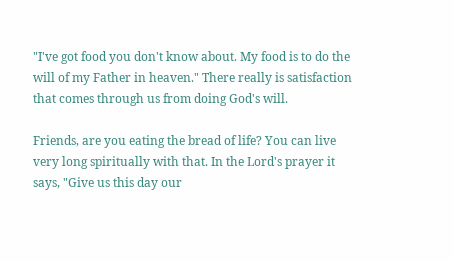"I've got food you don't know about. My food is to do the will of my Father in heaven." There really is satisfaction that comes through us from doing God's will.

Friends, are you eating the bread of life? You can live very long spiritually with that. In the Lord's prayer it says, "Give us this day our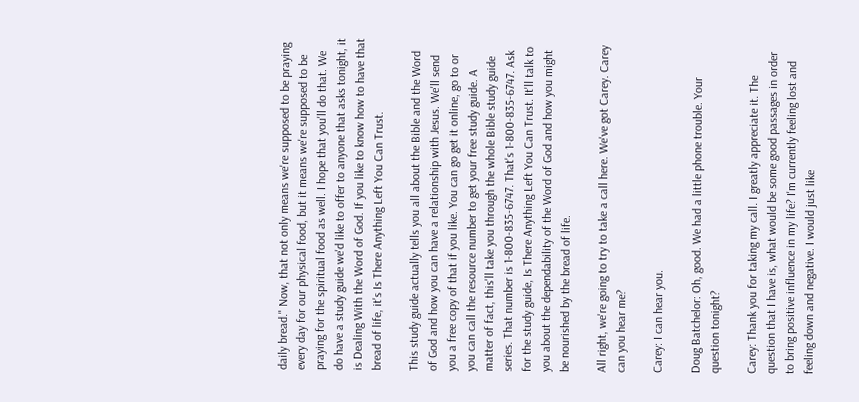daily bread." Now, that not only means we're supposed to be praying every day for our physical food, but it means we're supposed to be praying for the spiritual food as well. I hope that you'll do that. We do have a study guide we'd like to offer to anyone that asks tonight, it is Dealing With the Word of God. If you like to know how to have that bread of life, it's Is There Anything Left You Can Trust.

This study guide actually tells you all about the Bible and the Word of God and how you can have a relationship with Jesus. We'll send you a free copy of that if you like. You can go get it online, go to or you can call the resource number to get your free study guide. A matter of fact, this'll take you through the whole Bible study guide series. That number is 1-800-835-6747. That's 1-800-835-6747. Ask for the study guide, Is There Anything Left You Can Trust. It'll talk to you about the dependability of the Word of God and how you might be nourished by the bread of life.

All right, we're going to try to take a call here. We've got Carey. Carey can you hear me?

Carey: I can hear you.

Doug Batchelor: Oh, good. We had a little phone trouble. Your question tonight?

Carey: Thank you for taking my call. I greatly appreciate it. The question that I have is, what would be some good passages in order to bring positive influence in my life? I'm currently feeling lost and feeling down and negative. I would just like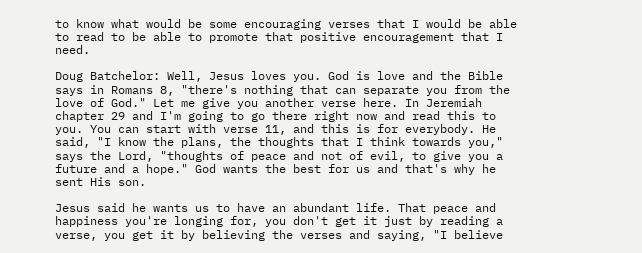to know what would be some encouraging verses that I would be able to read to be able to promote that positive encouragement that I need.

Doug Batchelor: Well, Jesus loves you. God is love and the Bible says in Romans 8, "there's nothing that can separate you from the love of God." Let me give you another verse here. In Jeremiah chapter 29 and I'm going to go there right now and read this to you. You can start with verse 11, and this is for everybody. He said, "I know the plans, the thoughts that I think towards you," says the Lord, "thoughts of peace and not of evil, to give you a future and a hope." God wants the best for us and that's why he sent His son.

Jesus said he wants us to have an abundant life. That peace and happiness you're longing for, you don't get it just by reading a verse, you get it by believing the verses and saying, "I believe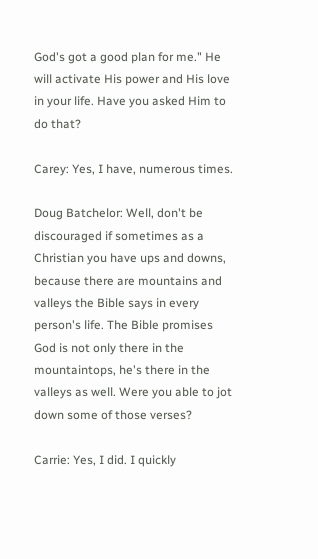God's got a good plan for me." He will activate His power and His love in your life. Have you asked Him to do that?

Carey: Yes, I have, numerous times.

Doug Batchelor: Well, don't be discouraged if sometimes as a Christian you have ups and downs, because there are mountains and valleys the Bible says in every person's life. The Bible promises God is not only there in the mountaintops, he's there in the valleys as well. Were you able to jot down some of those verses?

Carrie: Yes, I did. I quickly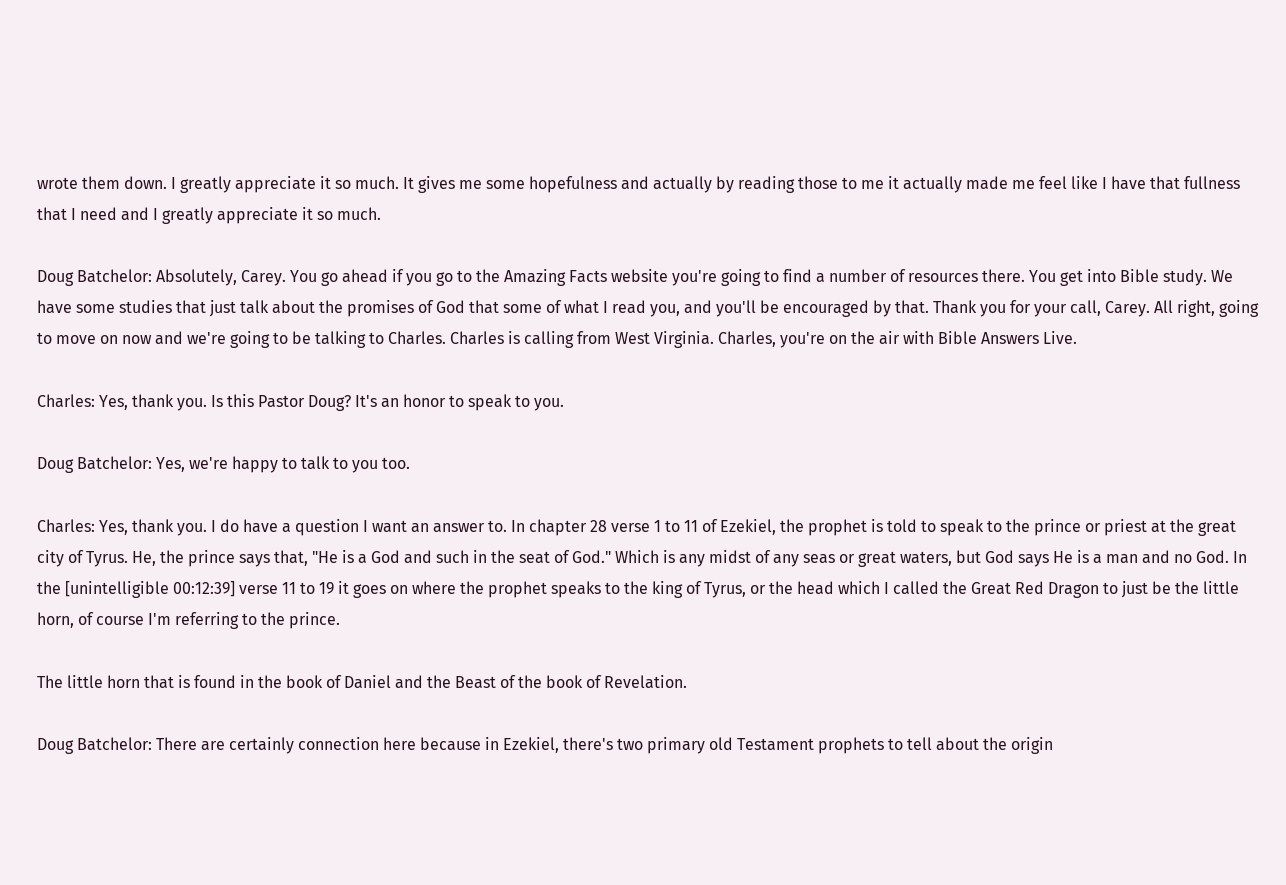wrote them down. I greatly appreciate it so much. It gives me some hopefulness and actually by reading those to me it actually made me feel like I have that fullness that I need and I greatly appreciate it so much.

Doug Batchelor: Absolutely, Carey. You go ahead if you go to the Amazing Facts website you're going to find a number of resources there. You get into Bible study. We have some studies that just talk about the promises of God that some of what I read you, and you'll be encouraged by that. Thank you for your call, Carey. All right, going to move on now and we're going to be talking to Charles. Charles is calling from West Virginia. Charles, you're on the air with Bible Answers Live.

Charles: Yes, thank you. Is this Pastor Doug? It's an honor to speak to you.

Doug Batchelor: Yes, we're happy to talk to you too.

Charles: Yes, thank you. I do have a question I want an answer to. In chapter 28 verse 1 to 11 of Ezekiel, the prophet is told to speak to the prince or priest at the great city of Tyrus. He, the prince says that, "He is a God and such in the seat of God." Which is any midst of any seas or great waters, but God says He is a man and no God. In the [unintelligible 00:12:39] verse 11 to 19 it goes on where the prophet speaks to the king of Tyrus, or the head which I called the Great Red Dragon to just be the little horn, of course I'm referring to the prince.

The little horn that is found in the book of Daniel and the Beast of the book of Revelation.

Doug Batchelor: There are certainly connection here because in Ezekiel, there's two primary old Testament prophets to tell about the origin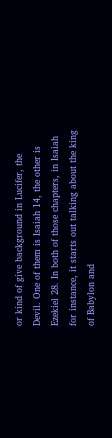or kind of give background in Lucifer, the Devil. One of them is Isaiah 14, the other is Ezekiel 28. In both of those chapters, in Isaiah for instance, it starts out talking about the king of Babylon and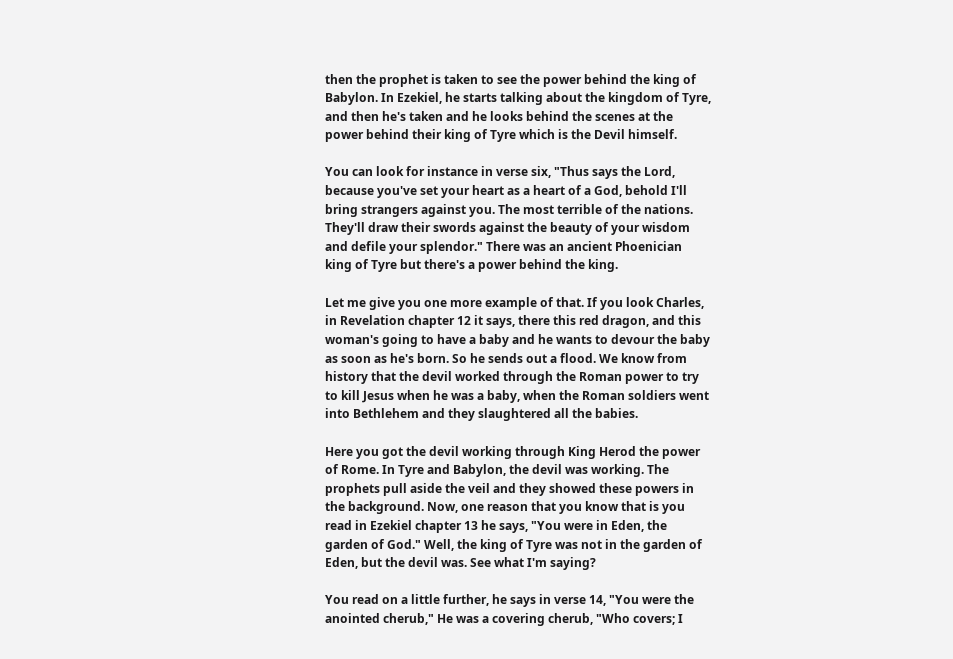then the prophet is taken to see the power behind the king of Babylon. In Ezekiel, he starts talking about the kingdom of Tyre, and then he's taken and he looks behind the scenes at the power behind their king of Tyre which is the Devil himself.

You can look for instance in verse six, "Thus says the Lord, because you've set your heart as a heart of a God, behold I'll bring strangers against you. The most terrible of the nations. They'll draw their swords against the beauty of your wisdom and defile your splendor." There was an ancient Phoenician king of Tyre but there's a power behind the king.

Let me give you one more example of that. If you look Charles, in Revelation chapter 12 it says, there this red dragon, and this woman's going to have a baby and he wants to devour the baby as soon as he's born. So he sends out a flood. We know from history that the devil worked through the Roman power to try to kill Jesus when he was a baby, when the Roman soldiers went into Bethlehem and they slaughtered all the babies.

Here you got the devil working through King Herod the power of Rome. In Tyre and Babylon, the devil was working. The prophets pull aside the veil and they showed these powers in the background. Now, one reason that you know that is you read in Ezekiel chapter 13 he says, "You were in Eden, the garden of God." Well, the king of Tyre was not in the garden of Eden, but the devil was. See what I'm saying?

You read on a little further, he says in verse 14, "You were the anointed cherub," He was a covering cherub, "Who covers; I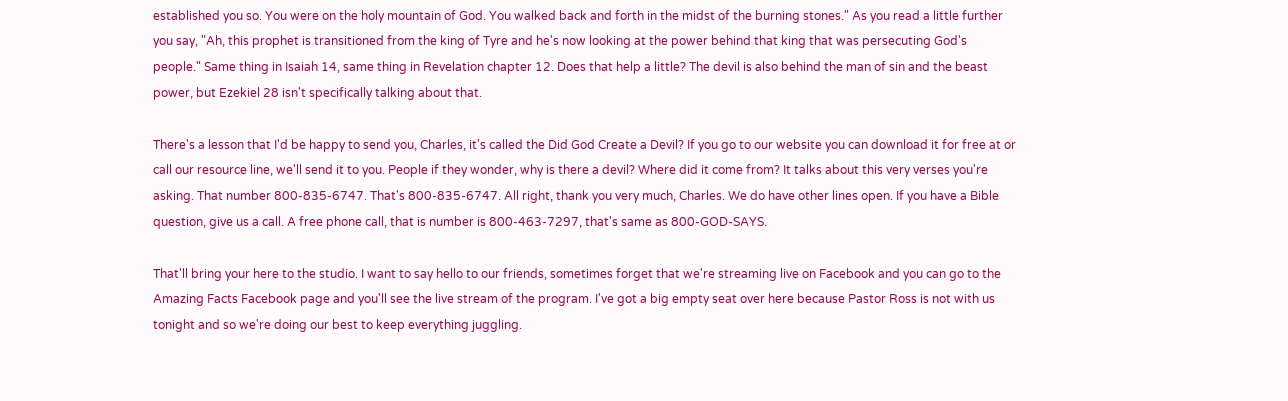established you so. You were on the holy mountain of God. You walked back and forth in the midst of the burning stones." As you read a little further you say, "Ah, this prophet is transitioned from the king of Tyre and he's now looking at the power behind that king that was persecuting God's people." Same thing in Isaiah 14, same thing in Revelation chapter 12. Does that help a little? The devil is also behind the man of sin and the beast power, but Ezekiel 28 isn't specifically talking about that.

There's a lesson that I'd be happy to send you, Charles, it's called the Did God Create a Devil? If you go to our website you can download it for free at or call our resource line, we'll send it to you. People if they wonder, why is there a devil? Where did it come from? It talks about this very verses you're asking. That number 800-835-6747. That's 800-835-6747. All right, thank you very much, Charles. We do have other lines open. If you have a Bible question, give us a call. A free phone call, that is number is 800-463-7297, that's same as 800-GOD-SAYS.

That'll bring your here to the studio. I want to say hello to our friends, sometimes forget that we're streaming live on Facebook and you can go to the Amazing Facts Facebook page and you'll see the live stream of the program. I've got a big empty seat over here because Pastor Ross is not with us tonight and so we're doing our best to keep everything juggling.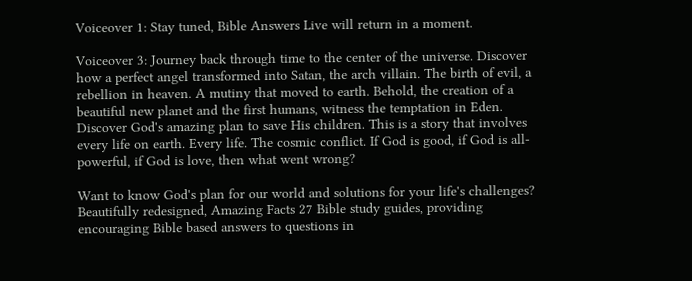Voiceover 1: Stay tuned, Bible Answers Live will return in a moment.

Voiceover 3: Journey back through time to the center of the universe. Discover how a perfect angel transformed into Satan, the arch villain. The birth of evil, a rebellion in heaven. A mutiny that moved to earth. Behold, the creation of a beautiful new planet and the first humans, witness the temptation in Eden. Discover God's amazing plan to save His children. This is a story that involves every life on earth. Every life. The cosmic conflict. If God is good, if God is all-powerful, if God is love, then what went wrong?

Want to know God's plan for our world and solutions for your life's challenges? Beautifully redesigned, Amazing Facts 27 Bible study guides, providing encouraging Bible based answers to questions in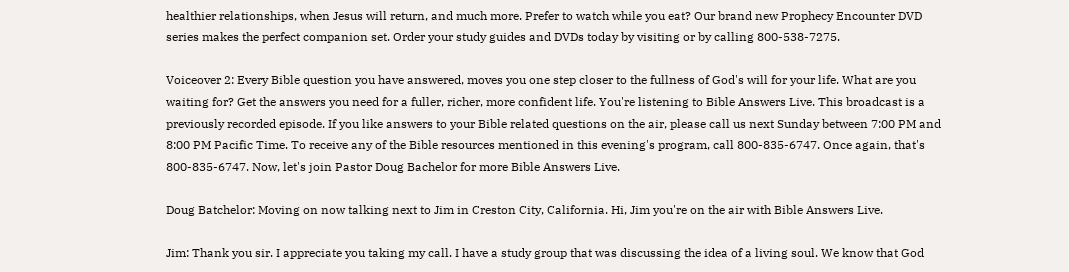healthier relationships, when Jesus will return, and much more. Prefer to watch while you eat? Our brand new Prophecy Encounter DVD series makes the perfect companion set. Order your study guides and DVDs today by visiting or by calling 800-538-7275.

Voiceover 2: Every Bible question you have answered, moves you one step closer to the fullness of God's will for your life. What are you waiting for? Get the answers you need for a fuller, richer, more confident life. You're listening to Bible Answers Live. This broadcast is a previously recorded episode. If you like answers to your Bible related questions on the air, please call us next Sunday between 7:00 PM and 8:00 PM Pacific Time. To receive any of the Bible resources mentioned in this evening's program, call 800-835-6747. Once again, that's 800-835-6747. Now, let's join Pastor Doug Bachelor for more Bible Answers Live.

Doug Batchelor: Moving on now talking next to Jim in Creston City, California. Hi, Jim you're on the air with Bible Answers Live.

Jim: Thank you sir. I appreciate you taking my call. I have a study group that was discussing the idea of a living soul. We know that God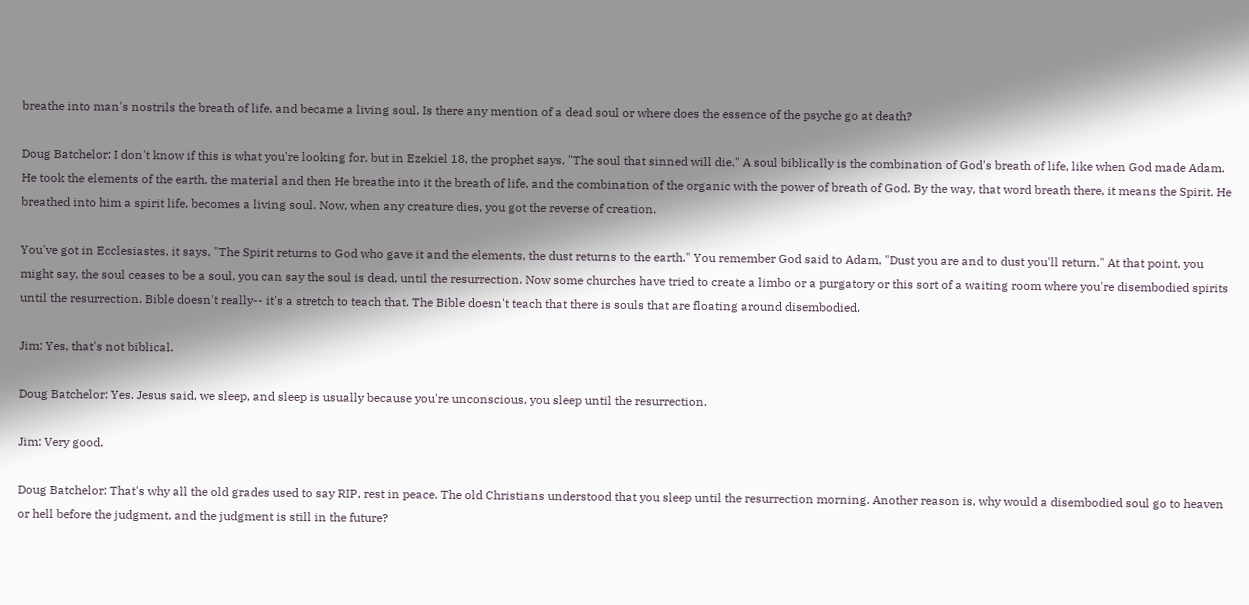breathe into man's nostrils the breath of life, and became a living soul. Is there any mention of a dead soul or where does the essence of the psyche go at death?

Doug Batchelor: I don't know if this is what you're looking for, but in Ezekiel 18, the prophet says, "The soul that sinned will die." A soul biblically is the combination of God's breath of life, like when God made Adam. He took the elements of the earth, the material and then He breathe into it the breath of life, and the combination of the organic with the power of breath of God. By the way, that word breath there, it means the Spirit. He breathed into him a spirit life, becomes a living soul. Now, when any creature dies, you got the reverse of creation.

You've got in Ecclesiastes, it says, "The Spirit returns to God who gave it and the elements, the dust returns to the earth." You remember God said to Adam, "Dust you are and to dust you'll return." At that point, you might say, the soul ceases to be a soul, you can say the soul is dead, until the resurrection. Now some churches have tried to create a limbo or a purgatory or this sort of a waiting room where you're disembodied spirits until the resurrection. Bible doesn't really-- it's a stretch to teach that. The Bible doesn't teach that there is souls that are floating around disembodied.

Jim: Yes, that's not biblical.

Doug Batchelor: Yes. Jesus said, we sleep, and sleep is usually because you're unconscious, you sleep until the resurrection.

Jim: Very good.

Doug Batchelor: That's why all the old grades used to say RIP, rest in peace. The old Christians understood that you sleep until the resurrection morning. Another reason is, why would a disembodied soul go to heaven or hell before the judgment, and the judgment is still in the future?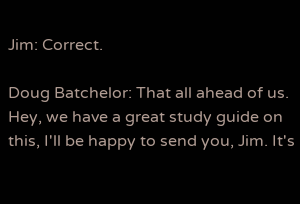Jim: Correct.

Doug Batchelor: That all ahead of us. Hey, we have a great study guide on this, I'll be happy to send you, Jim. It's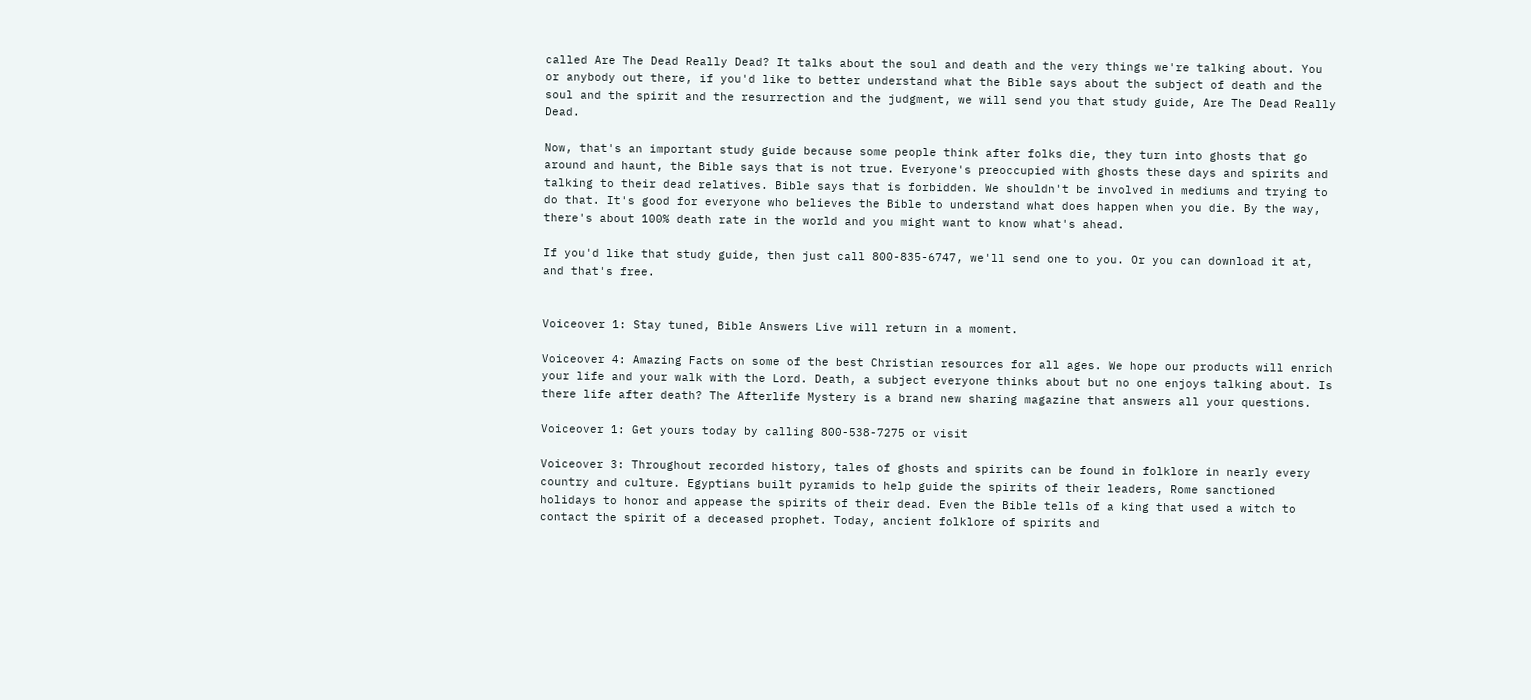called Are The Dead Really Dead? It talks about the soul and death and the very things we're talking about. You or anybody out there, if you'd like to better understand what the Bible says about the subject of death and the soul and the spirit and the resurrection and the judgment, we will send you that study guide, Are The Dead Really Dead.

Now, that's an important study guide because some people think after folks die, they turn into ghosts that go around and haunt, the Bible says that is not true. Everyone's preoccupied with ghosts these days and spirits and talking to their dead relatives. Bible says that is forbidden. We shouldn't be involved in mediums and trying to do that. It's good for everyone who believes the Bible to understand what does happen when you die. By the way, there's about 100% death rate in the world and you might want to know what's ahead.

If you'd like that study guide, then just call 800-835-6747, we'll send one to you. Or you can download it at, and that's free.


Voiceover 1: Stay tuned, Bible Answers Live will return in a moment.

Voiceover 4: Amazing Facts on some of the best Christian resources for all ages. We hope our products will enrich your life and your walk with the Lord. Death, a subject everyone thinks about but no one enjoys talking about. Is there life after death? The Afterlife Mystery is a brand new sharing magazine that answers all your questions.

Voiceover 1: Get yours today by calling 800-538-7275 or visit

Voiceover 3: Throughout recorded history, tales of ghosts and spirits can be found in folklore in nearly every country and culture. Egyptians built pyramids to help guide the spirits of their leaders, Rome sanctioned holidays to honor and appease the spirits of their dead. Even the Bible tells of a king that used a witch to contact the spirit of a deceased prophet. Today, ancient folklore of spirits and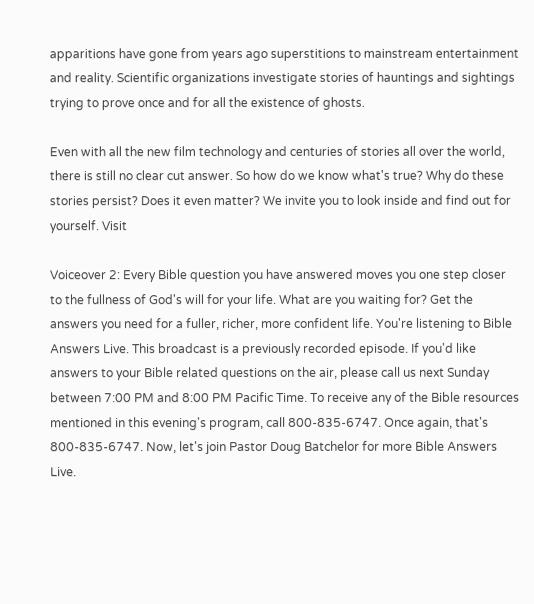apparitions have gone from years ago superstitions to mainstream entertainment and reality. Scientific organizations investigate stories of hauntings and sightings trying to prove once and for all the existence of ghosts.

Even with all the new film technology and centuries of stories all over the world, there is still no clear cut answer. So how do we know what's true? Why do these stories persist? Does it even matter? We invite you to look inside and find out for yourself. Visit

Voiceover 2: Every Bible question you have answered moves you one step closer to the fullness of God's will for your life. What are you waiting for? Get the answers you need for a fuller, richer, more confident life. You're listening to Bible Answers Live. This broadcast is a previously recorded episode. If you'd like answers to your Bible related questions on the air, please call us next Sunday between 7:00 PM and 8:00 PM Pacific Time. To receive any of the Bible resources mentioned in this evening's program, call 800-835-6747. Once again, that's 800-835-6747. Now, let's join Pastor Doug Batchelor for more Bible Answers Live.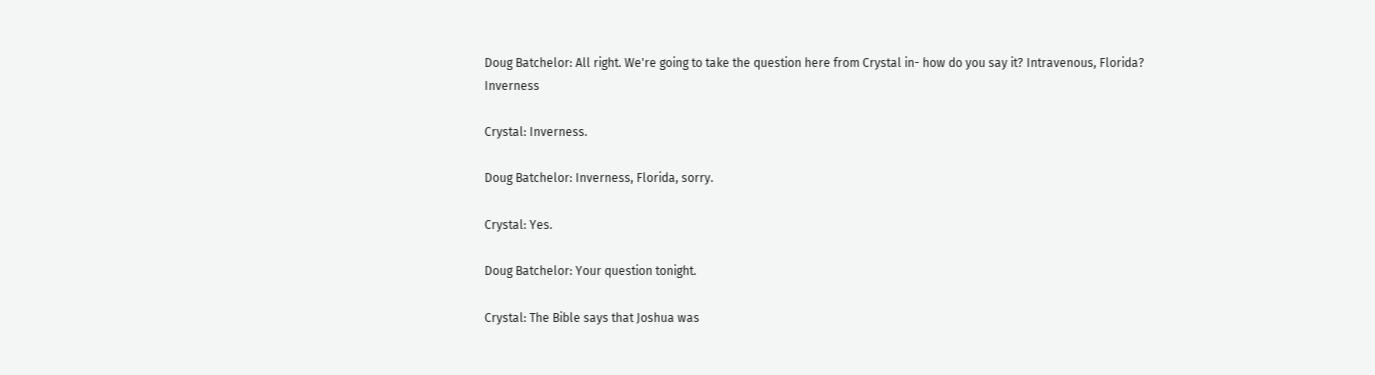Doug Batchelor: All right. We're going to take the question here from Crystal in- how do you say it? Intravenous, Florida? Inverness

Crystal: Inverness.

Doug Batchelor: Inverness, Florida, sorry.

Crystal: Yes.

Doug Batchelor: Your question tonight.

Crystal: The Bible says that Joshua was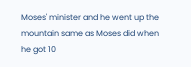Moses' minister and he went up the mountain same as Moses did when he got 10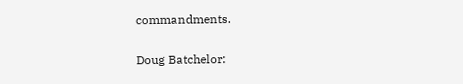commandments.

Doug Batchelor: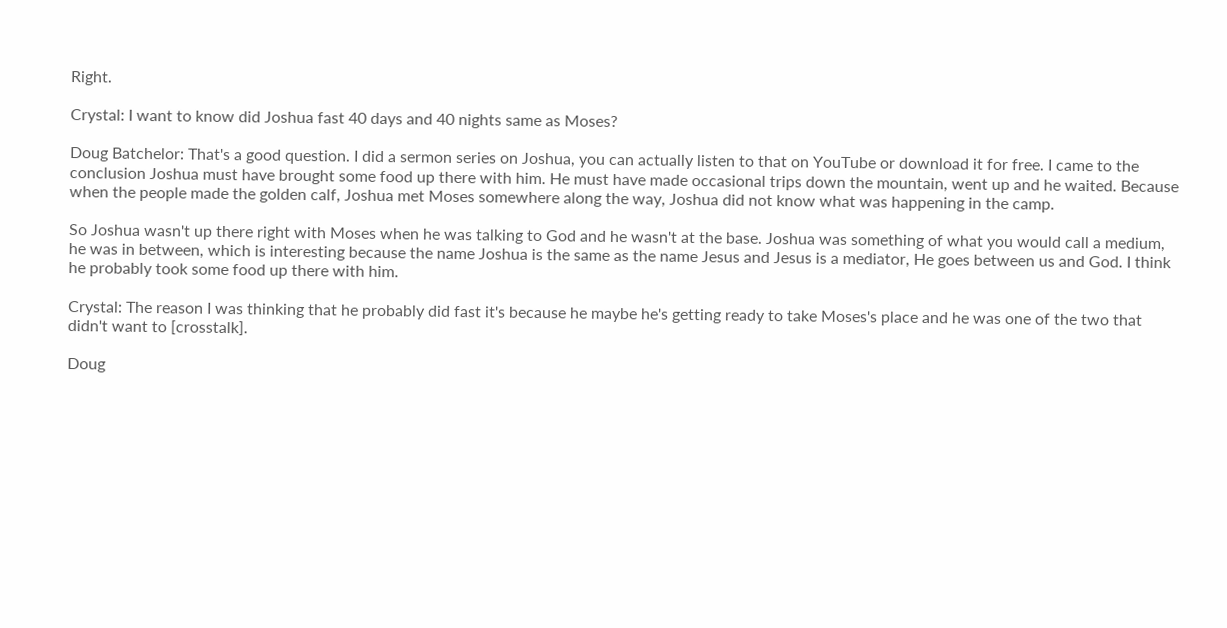Right.

Crystal: I want to know did Joshua fast 40 days and 40 nights same as Moses?

Doug Batchelor: That's a good question. I did a sermon series on Joshua, you can actually listen to that on YouTube or download it for free. I came to the conclusion Joshua must have brought some food up there with him. He must have made occasional trips down the mountain, went up and he waited. Because when the people made the golden calf, Joshua met Moses somewhere along the way, Joshua did not know what was happening in the camp.

So Joshua wasn't up there right with Moses when he was talking to God and he wasn't at the base. Joshua was something of what you would call a medium, he was in between, which is interesting because the name Joshua is the same as the name Jesus and Jesus is a mediator, He goes between us and God. I think he probably took some food up there with him.

Crystal: The reason I was thinking that he probably did fast it's because he maybe he's getting ready to take Moses's place and he was one of the two that didn't want to [crosstalk].

Doug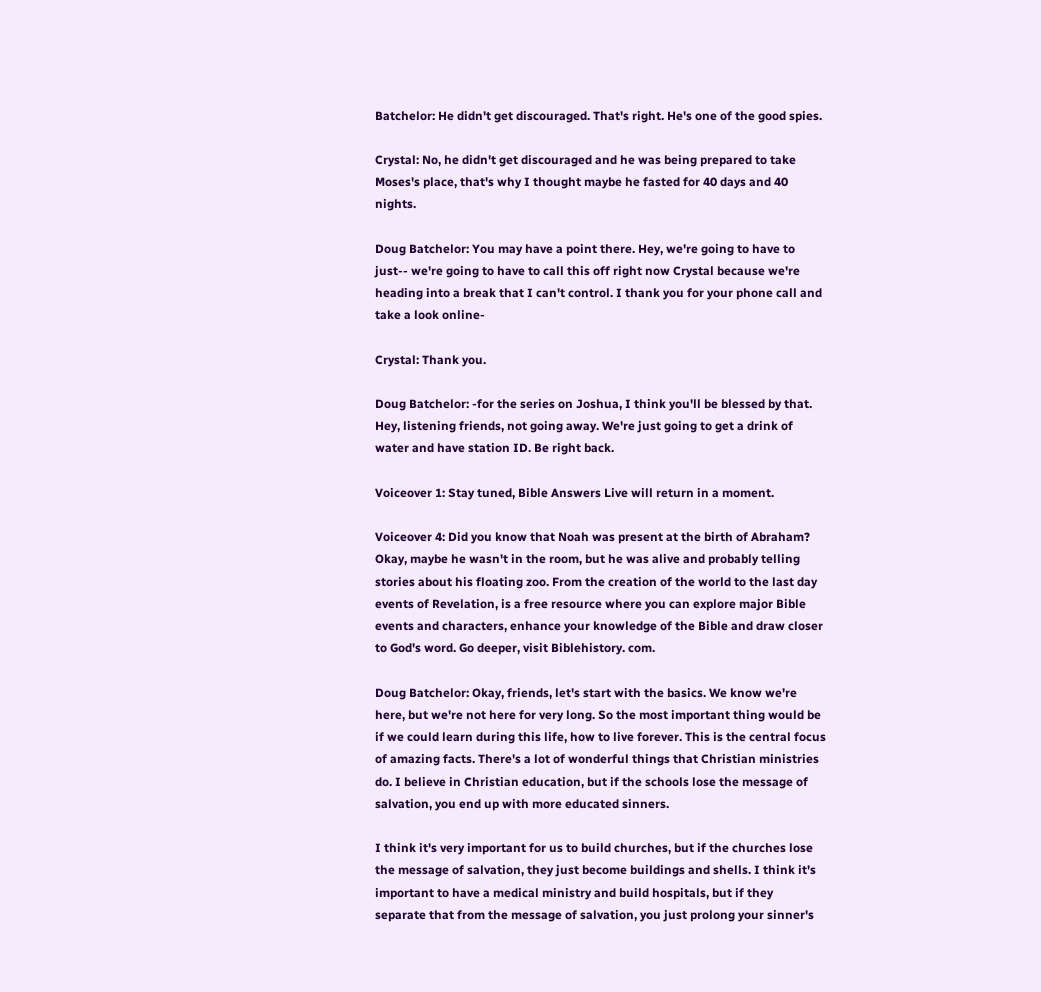Batchelor: He didn't get discouraged. That's right. He's one of the good spies.

Crystal: No, he didn't get discouraged and he was being prepared to take Moses's place, that's why I thought maybe he fasted for 40 days and 40 nights.

Doug Batchelor: You may have a point there. Hey, we're going to have to just-- we're going to have to call this off right now Crystal because we're heading into a break that I can't control. I thank you for your phone call and take a look online-

Crystal: Thank you.

Doug Batchelor: -for the series on Joshua, I think you'll be blessed by that. Hey, listening friends, not going away. We're just going to get a drink of water and have station ID. Be right back.

Voiceover 1: Stay tuned, Bible Answers Live will return in a moment.

Voiceover 4: Did you know that Noah was present at the birth of Abraham? Okay, maybe he wasn't in the room, but he was alive and probably telling stories about his floating zoo. From the creation of the world to the last day events of Revelation, is a free resource where you can explore major Bible events and characters, enhance your knowledge of the Bible and draw closer to God's word. Go deeper, visit Biblehistory. com.

Doug Batchelor: Okay, friends, let's start with the basics. We know we're here, but we're not here for very long. So the most important thing would be if we could learn during this life, how to live forever. This is the central focus of amazing facts. There's a lot of wonderful things that Christian ministries do. I believe in Christian education, but if the schools lose the message of salvation, you end up with more educated sinners.

I think it's very important for us to build churches, but if the churches lose the message of salvation, they just become buildings and shells. I think it's important to have a medical ministry and build hospitals, but if they separate that from the message of salvation, you just prolong your sinner's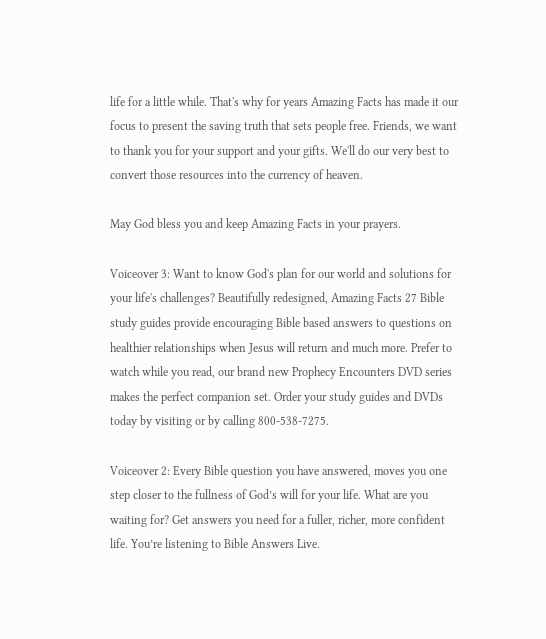life for a little while. That's why for years Amazing Facts has made it our focus to present the saving truth that sets people free. Friends, we want to thank you for your support and your gifts. We'll do our very best to convert those resources into the currency of heaven.

May God bless you and keep Amazing Facts in your prayers.

Voiceover 3: Want to know God's plan for our world and solutions for your life's challenges? Beautifully redesigned, Amazing Facts 27 Bible study guides provide encouraging Bible based answers to questions on healthier relationships when Jesus will return and much more. Prefer to watch while you read, our brand new Prophecy Encounters DVD series makes the perfect companion set. Order your study guides and DVDs today by visiting or by calling 800-538-7275.

Voiceover 2: Every Bible question you have answered, moves you one step closer to the fullness of God’s will for your life. What are you waiting for? Get answers you need for a fuller, richer, more confident life. You’re listening to Bible Answers Live.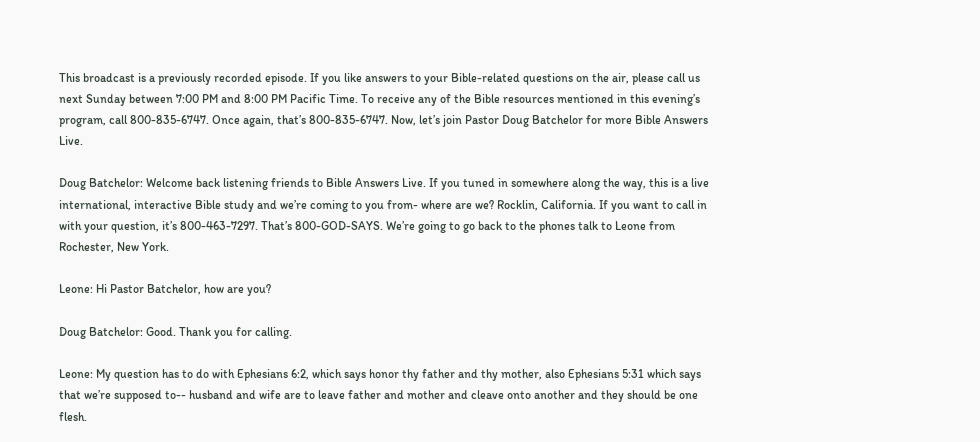This broadcast is a previously recorded episode. If you like answers to your Bible-related questions on the air, please call us next Sunday between 7:00 PM and 8:00 PM Pacific Time. To receive any of the Bible resources mentioned in this evening’s program, call 800-835-6747. Once again, that’s 800-835-6747. Now, let’s join Pastor Doug Batchelor for more Bible Answers Live.

Doug Batchelor: Welcome back listening friends to Bible Answers Live. If you tuned in somewhere along the way, this is a live international, interactive Bible study and we’re coming to you from- where are we? Rocklin, California. If you want to call in with your question, it’s 800-463-7297. That’s 800-GOD-SAYS. We’re going to go back to the phones talk to Leone from Rochester, New York.

Leone: Hi Pastor Batchelor, how are you?

Doug Batchelor: Good. Thank you for calling.

Leone: My question has to do with Ephesians 6:2, which says honor thy father and thy mother, also Ephesians 5:31 which says that we’re supposed to-- husband and wife are to leave father and mother and cleave onto another and they should be one flesh.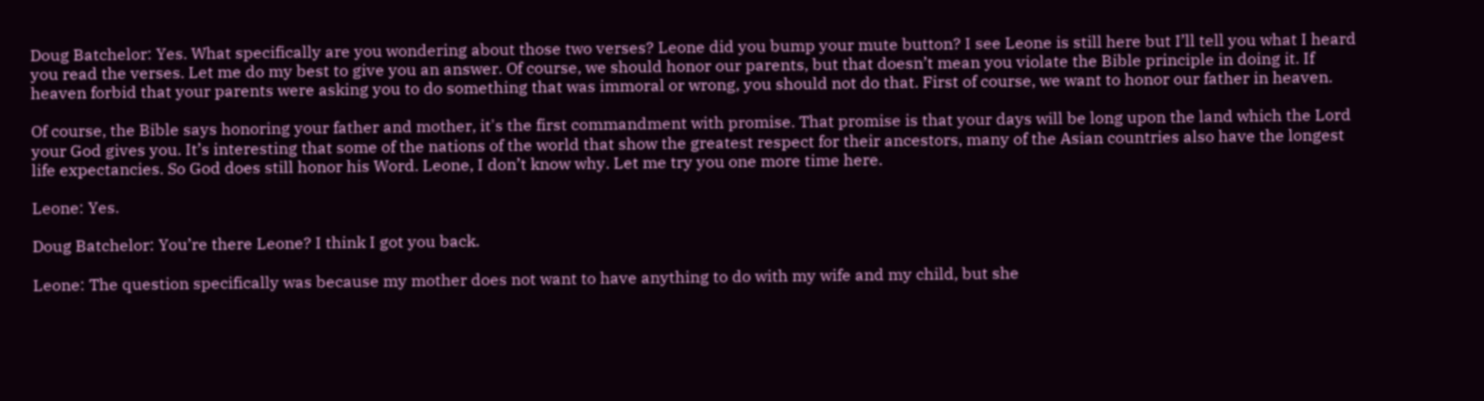Doug Batchelor: Yes. What specifically are you wondering about those two verses? Leone did you bump your mute button? I see Leone is still here but I’ll tell you what I heard you read the verses. Let me do my best to give you an answer. Of course, we should honor our parents, but that doesn’t mean you violate the Bible principle in doing it. If heaven forbid that your parents were asking you to do something that was immoral or wrong, you should not do that. First of course, we want to honor our father in heaven.

Of course, the Bible says honoring your father and mother, it's the first commandment with promise. That promise is that your days will be long upon the land which the Lord your God gives you. It’s interesting that some of the nations of the world that show the greatest respect for their ancestors, many of the Asian countries also have the longest life expectancies. So God does still honor his Word. Leone, I don’t know why. Let me try you one more time here.

Leone: Yes.

Doug Batchelor: You’re there Leone? I think I got you back.

Leone: The question specifically was because my mother does not want to have anything to do with my wife and my child, but she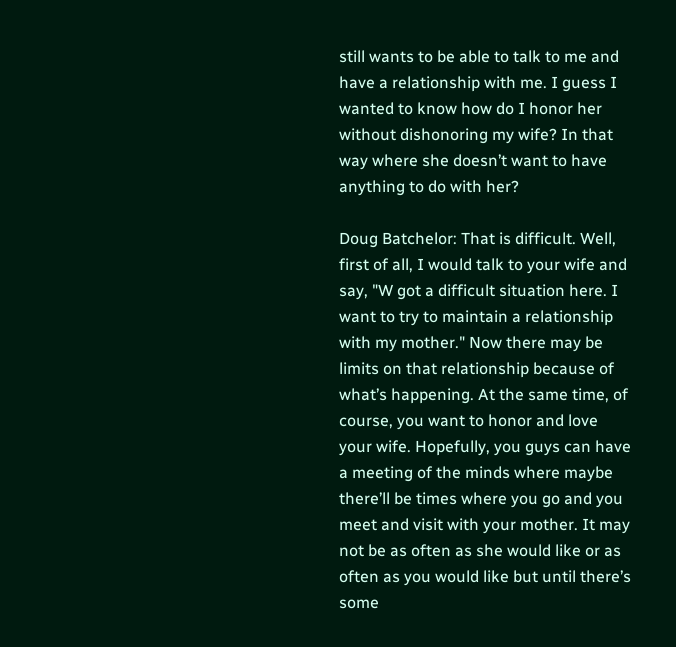still wants to be able to talk to me and have a relationship with me. I guess I wanted to know how do I honor her without dishonoring my wife? In that way where she doesn’t want to have anything to do with her?

Doug Batchelor: That is difficult. Well, first of all, I would talk to your wife and say, "W got a difficult situation here. I want to try to maintain a relationship with my mother." Now there may be limits on that relationship because of what’s happening. At the same time, of course, you want to honor and love your wife. Hopefully, you guys can have a meeting of the minds where maybe there’ll be times where you go and you meet and visit with your mother. It may not be as often as she would like or as often as you would like but until there’s some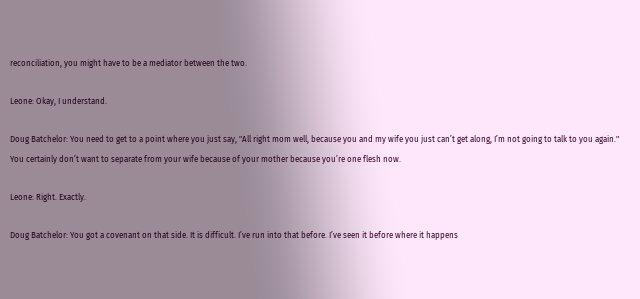reconciliation, you might have to be a mediator between the two.

Leone: Okay, I understand.

Doug Batchelor: You need to get to a point where you just say, "All right mom well, because you and my wife you just can’t get along, I’m not going to talk to you again." You certainly don’t want to separate from your wife because of your mother because you’re one flesh now.

Leone: Right. Exactly.

Doug Batchelor: You got a covenant on that side. It is difficult. I’ve run into that before. I’ve seen it before where it happens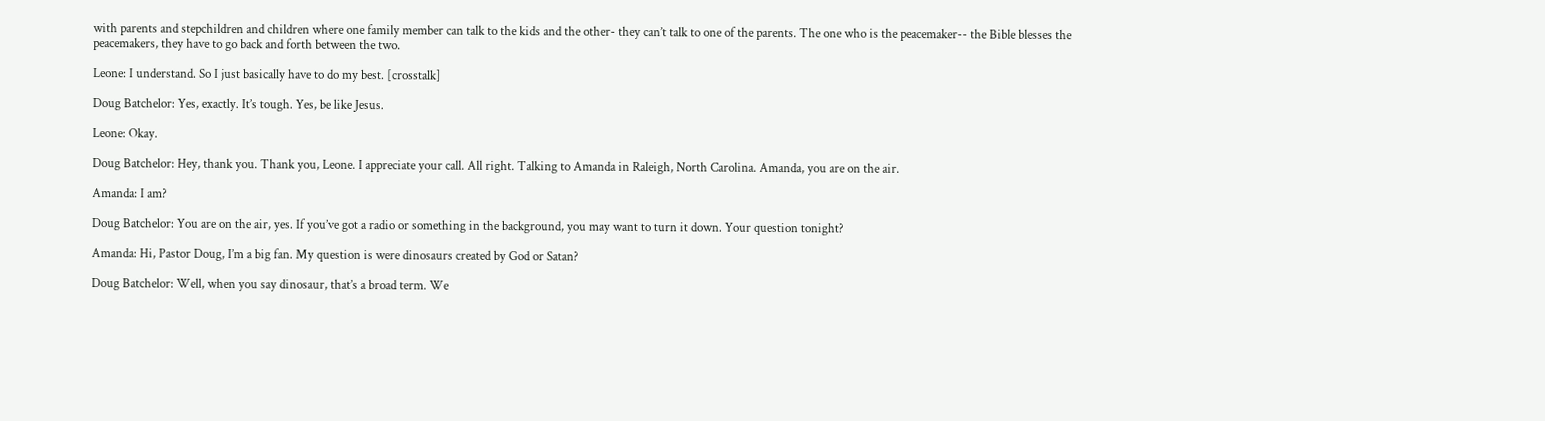with parents and stepchildren and children where one family member can talk to the kids and the other- they can’t talk to one of the parents. The one who is the peacemaker-- the Bible blesses the peacemakers, they have to go back and forth between the two.

Leone: I understand. So I just basically have to do my best. [crosstalk]

Doug Batchelor: Yes, exactly. It’s tough. Yes, be like Jesus.

Leone: Okay.

Doug Batchelor: Hey, thank you. Thank you, Leone. I appreciate your call. All right. Talking to Amanda in Raleigh, North Carolina. Amanda, you are on the air.

Amanda: I am?

Doug Batchelor: You are on the air, yes. If you’ve got a radio or something in the background, you may want to turn it down. Your question tonight?

Amanda: Hi, Pastor Doug, I’m a big fan. My question is were dinosaurs created by God or Satan?

Doug Batchelor: Well, when you say dinosaur, that’s a broad term. We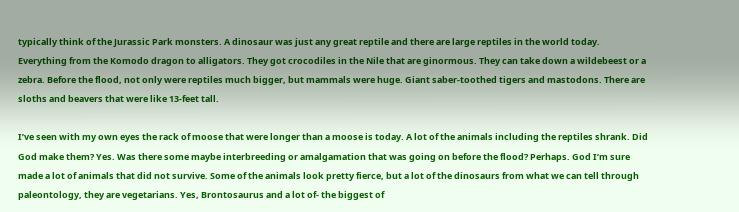typically think of the Jurassic Park monsters. A dinosaur was just any great reptile and there are large reptiles in the world today. Everything from the Komodo dragon to alligators. They got crocodiles in the Nile that are ginormous. They can take down a wildebeest or a zebra. Before the flood, not only were reptiles much bigger, but mammals were huge. Giant saber-toothed tigers and mastodons. There are sloths and beavers that were like 13-feet tall.

I’ve seen with my own eyes the rack of moose that were longer than a moose is today. A lot of the animals including the reptiles shrank. Did God make them? Yes. Was there some maybe interbreeding or amalgamation that was going on before the flood? Perhaps. God I’m sure made a lot of animals that did not survive. Some of the animals look pretty fierce, but a lot of the dinosaurs from what we can tell through paleontology, they are vegetarians. Yes, Brontosaurus and a lot of- the biggest of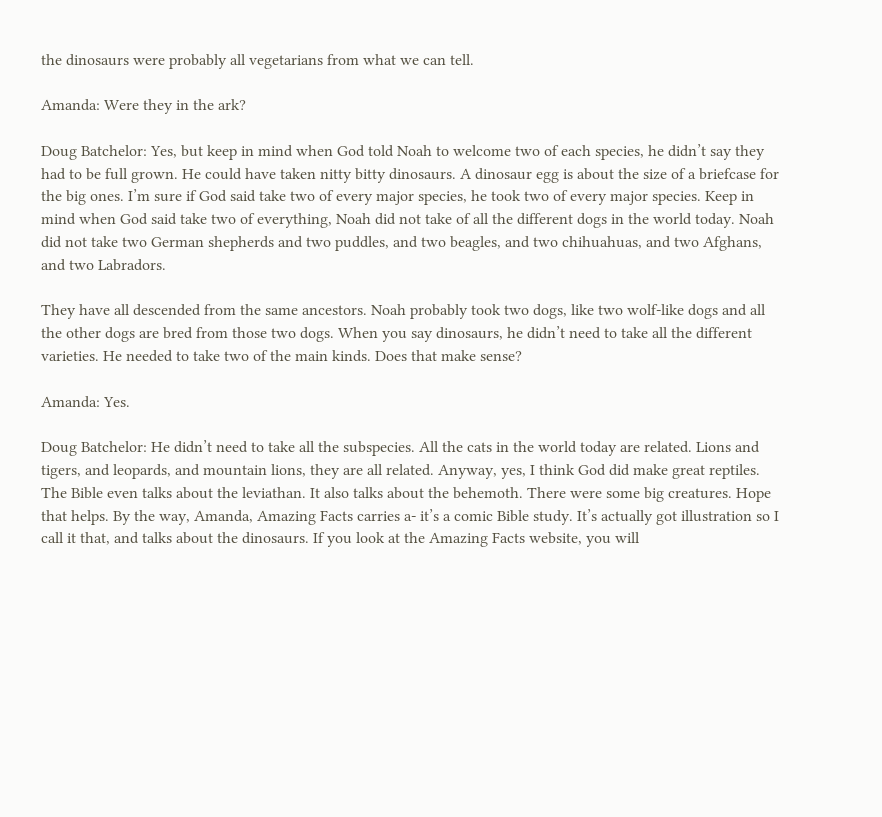the dinosaurs were probably all vegetarians from what we can tell.

Amanda: Were they in the ark?

Doug Batchelor: Yes, but keep in mind when God told Noah to welcome two of each species, he didn’t say they had to be full grown. He could have taken nitty bitty dinosaurs. A dinosaur egg is about the size of a briefcase for the big ones. I’m sure if God said take two of every major species, he took two of every major species. Keep in mind when God said take two of everything, Noah did not take of all the different dogs in the world today. Noah did not take two German shepherds and two puddles, and two beagles, and two chihuahuas, and two Afghans, and two Labradors.

They have all descended from the same ancestors. Noah probably took two dogs, like two wolf-like dogs and all the other dogs are bred from those two dogs. When you say dinosaurs, he didn’t need to take all the different varieties. He needed to take two of the main kinds. Does that make sense?

Amanda: Yes.

Doug Batchelor: He didn’t need to take all the subspecies. All the cats in the world today are related. Lions and tigers, and leopards, and mountain lions, they are all related. Anyway, yes, I think God did make great reptiles. The Bible even talks about the leviathan. It also talks about the behemoth. There were some big creatures. Hope that helps. By the way, Amanda, Amazing Facts carries a- it’s a comic Bible study. It’s actually got illustration so I call it that, and talks about the dinosaurs. If you look at the Amazing Facts website, you will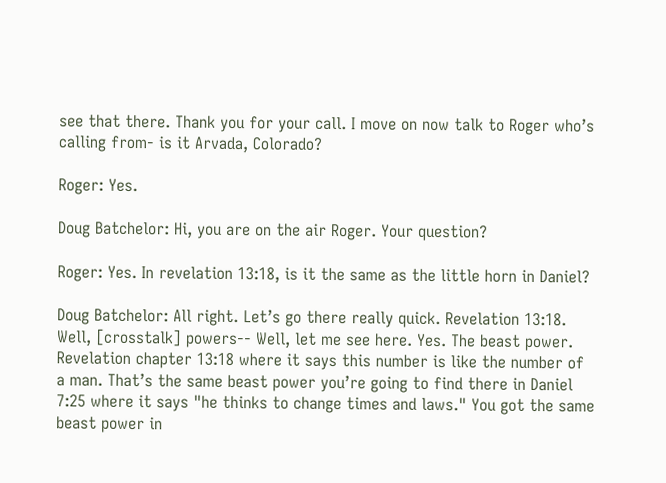see that there. Thank you for your call. I move on now talk to Roger who’s calling from- is it Arvada, Colorado?

Roger: Yes.

Doug Batchelor: Hi, you are on the air Roger. Your question?

Roger: Yes. In revelation 13:18, is it the same as the little horn in Daniel?

Doug Batchelor: All right. Let’s go there really quick. Revelation 13:18. Well, [crosstalk] powers-- Well, let me see here. Yes. The beast power. Revelation chapter 13:18 where it says this number is like the number of a man. That’s the same beast power you’re going to find there in Daniel 7:25 where it says "he thinks to change times and laws." You got the same beast power in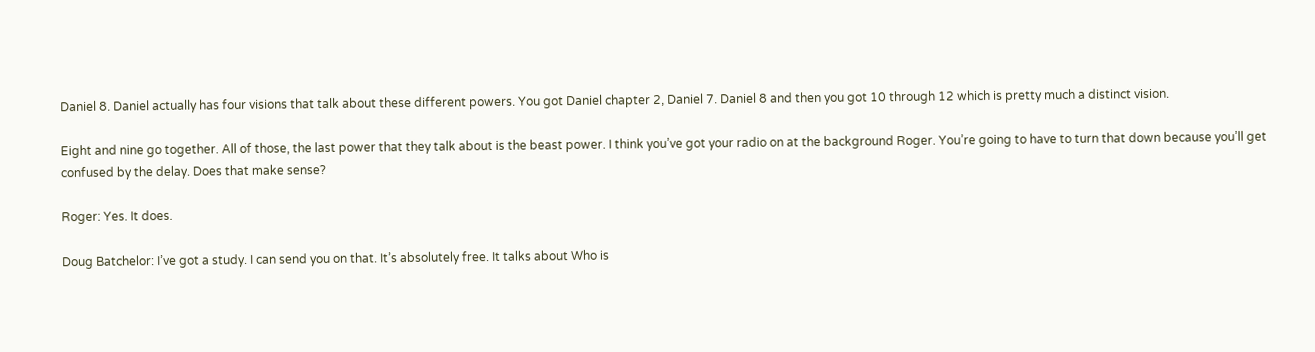Daniel 8. Daniel actually has four visions that talk about these different powers. You got Daniel chapter 2, Daniel 7. Daniel 8 and then you got 10 through 12 which is pretty much a distinct vision.

Eight and nine go together. All of those, the last power that they talk about is the beast power. I think you’ve got your radio on at the background Roger. You’re going to have to turn that down because you’ll get confused by the delay. Does that make sense?

Roger: Yes. It does.

Doug Batchelor: I’ve got a study. I can send you on that. It’s absolutely free. It talks about Who is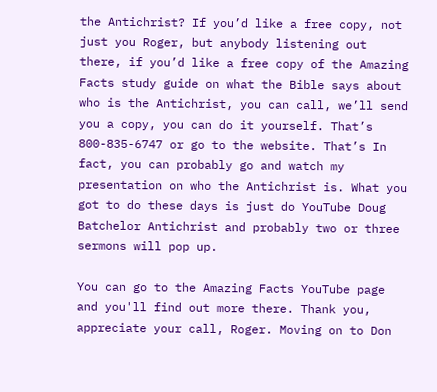the Antichrist? If you’d like a free copy, not just you Roger, but anybody listening out there, if you’d like a free copy of the Amazing Facts study guide on what the Bible says about who is the Antichrist, you can call, we’ll send you a copy, you can do it yourself. That’s 800-835-6747 or go to the website. That’s In fact, you can probably go and watch my presentation on who the Antichrist is. What you got to do these days is just do YouTube Doug Batchelor Antichrist and probably two or three sermons will pop up.

You can go to the Amazing Facts YouTube page and you'll find out more there. Thank you, appreciate your call, Roger. Moving on to Don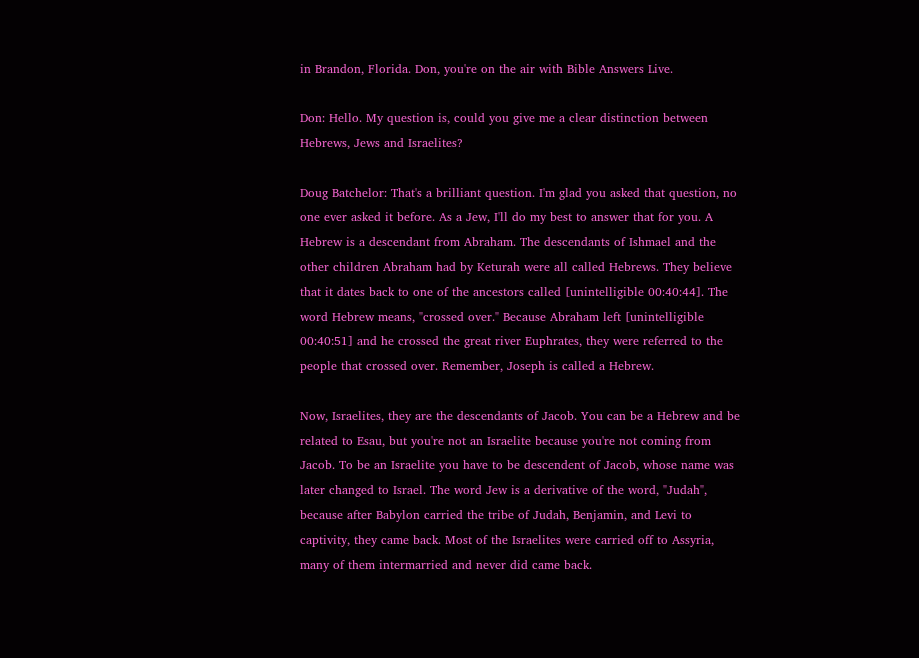in Brandon, Florida. Don, you're on the air with Bible Answers Live.

Don: Hello. My question is, could you give me a clear distinction between Hebrews, Jews and Israelites?

Doug Batchelor: That's a brilliant question. I'm glad you asked that question, no one ever asked it before. As a Jew, I'll do my best to answer that for you. A Hebrew is a descendant from Abraham. The descendants of Ishmael and the other children Abraham had by Keturah were all called Hebrews. They believe that it dates back to one of the ancestors called [unintelligible 00:40:44]. The word Hebrew means, "crossed over." Because Abraham left [unintelligible 00:40:51] and he crossed the great river Euphrates, they were referred to the people that crossed over. Remember, Joseph is called a Hebrew.

Now, Israelites, they are the descendants of Jacob. You can be a Hebrew and be related to Esau, but you're not an Israelite because you're not coming from Jacob. To be an Israelite you have to be descendent of Jacob, whose name was later changed to Israel. The word Jew is a derivative of the word, "Judah", because after Babylon carried the tribe of Judah, Benjamin, and Levi to captivity, they came back. Most of the Israelites were carried off to Assyria, many of them intermarried and never did came back.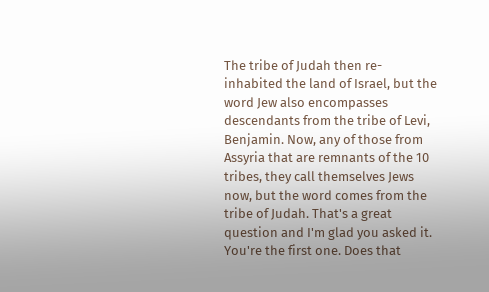The tribe of Judah then re-inhabited the land of Israel, but the word Jew also encompasses descendants from the tribe of Levi, Benjamin. Now, any of those from Assyria that are remnants of the 10 tribes, they call themselves Jews now, but the word comes from the tribe of Judah. That's a great question and I'm glad you asked it. You're the first one. Does that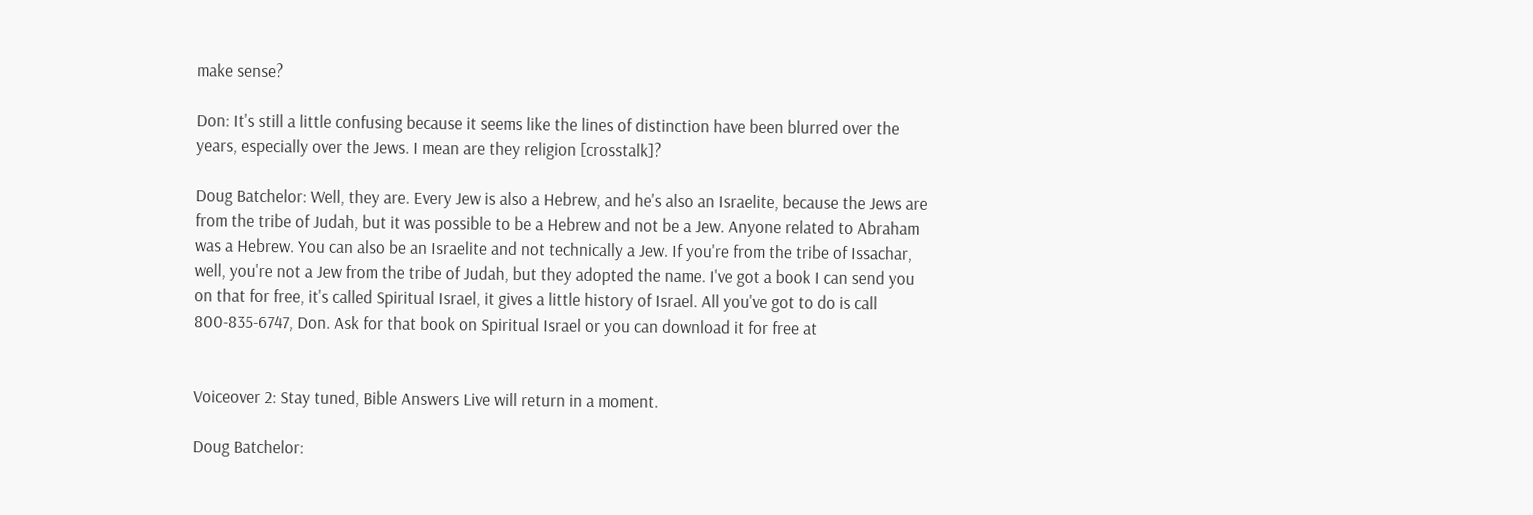make sense?

Don: It's still a little confusing because it seems like the lines of distinction have been blurred over the years, especially over the Jews. I mean are they religion [crosstalk]?

Doug Batchelor: Well, they are. Every Jew is also a Hebrew, and he's also an Israelite, because the Jews are from the tribe of Judah, but it was possible to be a Hebrew and not be a Jew. Anyone related to Abraham was a Hebrew. You can also be an Israelite and not technically a Jew. If you're from the tribe of Issachar, well, you're not a Jew from the tribe of Judah, but they adopted the name. I've got a book I can send you on that for free, it's called Spiritual Israel, it gives a little history of Israel. All you've got to do is call 800-835-6747, Don. Ask for that book on Spiritual Israel or you can download it for free at


Voiceover 2: Stay tuned, Bible Answers Live will return in a moment.

Doug Batchelor: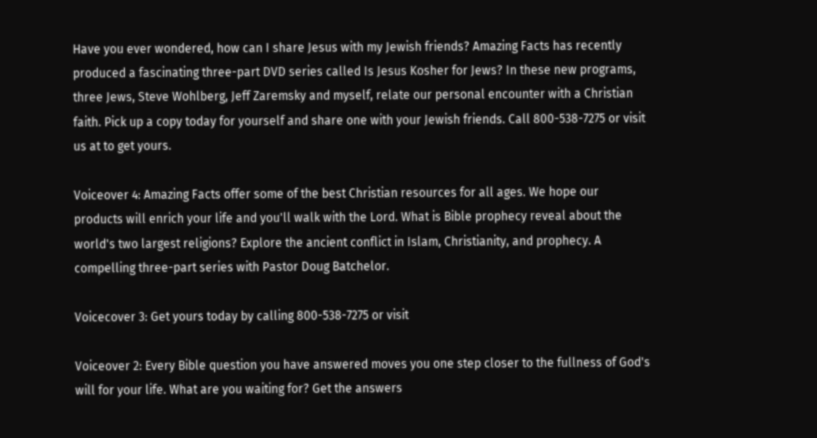Have you ever wondered, how can I share Jesus with my Jewish friends? Amazing Facts has recently produced a fascinating three-part DVD series called Is Jesus Kosher for Jews? In these new programs, three Jews, Steve Wohlberg, Jeff Zaremsky and myself, relate our personal encounter with a Christian faith. Pick up a copy today for yourself and share one with your Jewish friends. Call 800-538-7275 or visit us at to get yours.

Voiceover 4: Amazing Facts offer some of the best Christian resources for all ages. We hope our products will enrich your life and you'll walk with the Lord. What is Bible prophecy reveal about the world's two largest religions? Explore the ancient conflict in Islam, Christianity, and prophecy. A compelling three-part series with Pastor Doug Batchelor.

Voicecover 3: Get yours today by calling 800-538-7275 or visit

Voiceover 2: Every Bible question you have answered moves you one step closer to the fullness of God's will for your life. What are you waiting for? Get the answers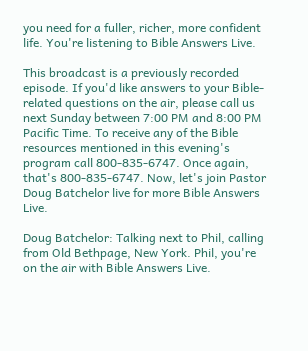you need for a fuller, richer, more confident life. You're listening to Bible Answers Live.

This broadcast is a previously recorded episode. If you'd like answers to your Bible-related questions on the air, please call us next Sunday between 7:00 PM and 8:00 PM Pacific Time. To receive any of the Bible resources mentioned in this evening's program call 800-835-6747. Once again, that's 800-835-6747. Now, let's join Pastor Doug Batchelor live for more Bible Answers Live.

Doug Batchelor: Talking next to Phil, calling from Old Bethpage, New York. Phil, you're on the air with Bible Answers Live.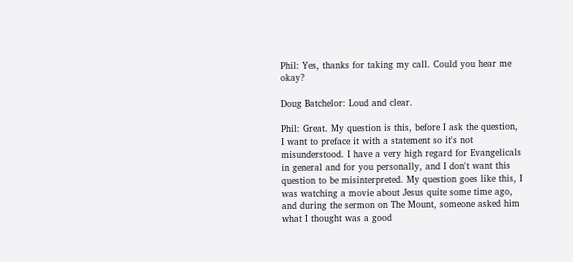Phil: Yes, thanks for taking my call. Could you hear me okay?

Doug Batchelor: Loud and clear.

Phil: Great. My question is this, before I ask the question, I want to preface it with a statement so it's not misunderstood. I have a very high regard for Evangelicals in general and for you personally, and I don't want this question to be misinterpreted. My question goes like this, I was watching a movie about Jesus quite some time ago, and during the sermon on The Mount, someone asked him what I thought was a good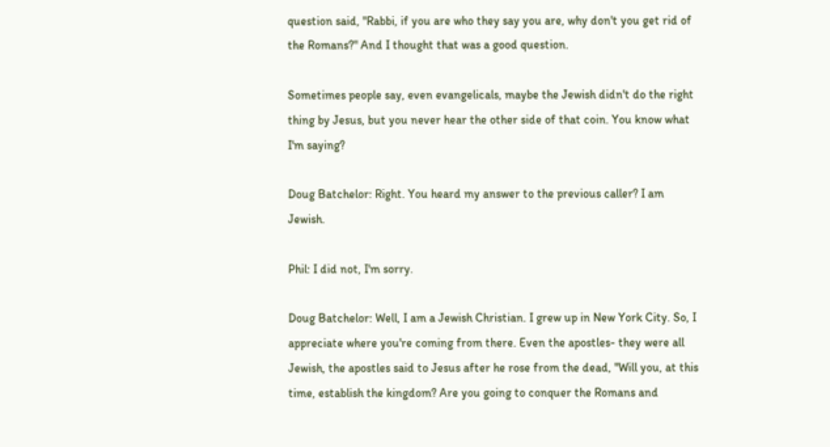question said, "Rabbi, if you are who they say you are, why don't you get rid of the Romans?" And I thought that was a good question.

Sometimes people say, even evangelicals, maybe the Jewish didn't do the right thing by Jesus, but you never hear the other side of that coin. You know what I'm saying?

Doug Batchelor: Right. You heard my answer to the previous caller? I am Jewish.

Phil: I did not, I'm sorry.

Doug Batchelor: Well, I am a Jewish Christian. I grew up in New York City. So, I appreciate where you're coming from there. Even the apostles- they were all Jewish, the apostles said to Jesus after he rose from the dead, "Will you, at this time, establish the kingdom? Are you going to conquer the Romans and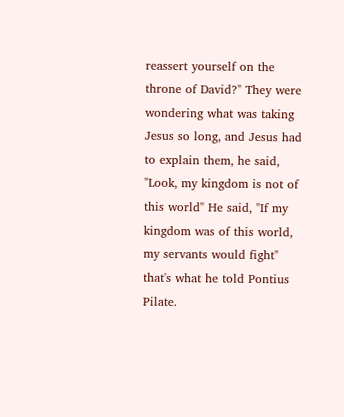reassert yourself on the throne of David?" They were wondering what was taking Jesus so long, and Jesus had to explain them, he said, "Look, my kingdom is not of this world" He said, "If my kingdom was of this world, my servants would fight" that's what he told Pontius Pilate.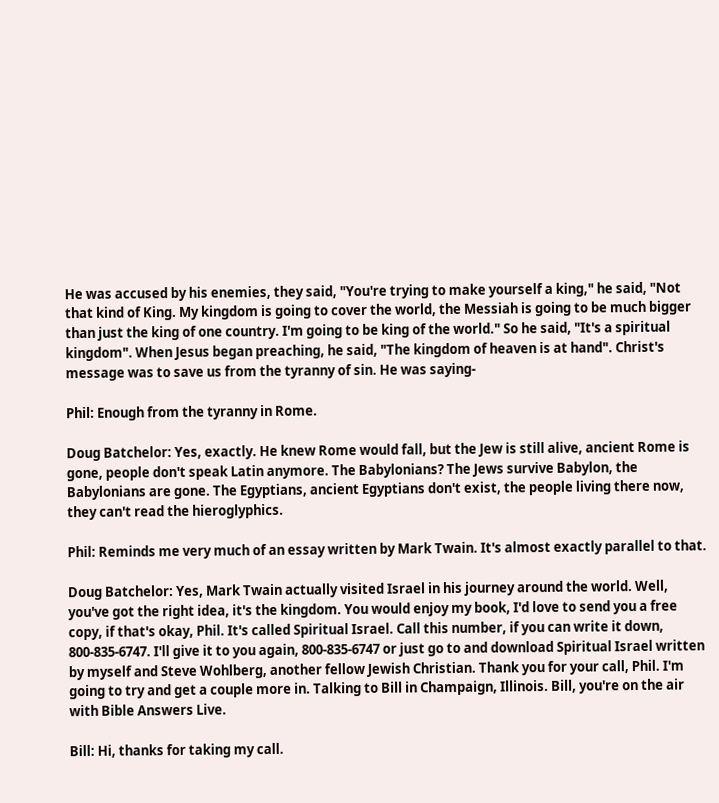He was accused by his enemies, they said, "You're trying to make yourself a king," he said, "Not that kind of King. My kingdom is going to cover the world, the Messiah is going to be much bigger than just the king of one country. I'm going to be king of the world." So he said, "It's a spiritual kingdom". When Jesus began preaching, he said, "The kingdom of heaven is at hand". Christ's message was to save us from the tyranny of sin. He was saying-

Phil: Enough from the tyranny in Rome.

Doug Batchelor: Yes, exactly. He knew Rome would fall, but the Jew is still alive, ancient Rome is gone, people don't speak Latin anymore. The Babylonians? The Jews survive Babylon, the Babylonians are gone. The Egyptians, ancient Egyptians don't exist, the people living there now, they can't read the hieroglyphics.

Phil: Reminds me very much of an essay written by Mark Twain. It's almost exactly parallel to that.

Doug Batchelor: Yes, Mark Twain actually visited Israel in his journey around the world. Well, you've got the right idea, it's the kingdom. You would enjoy my book, I'd love to send you a free copy, if that's okay, Phil. It's called Spiritual Israel. Call this number, if you can write it down, 800-835-6747. I'll give it to you again, 800-835-6747 or just go to and download Spiritual Israel written by myself and Steve Wohlberg, another fellow Jewish Christian. Thank you for your call, Phil. I'm going to try and get a couple more in. Talking to Bill in Champaign, Illinois. Bill, you're on the air with Bible Answers Live.

Bill: Hi, thanks for taking my call.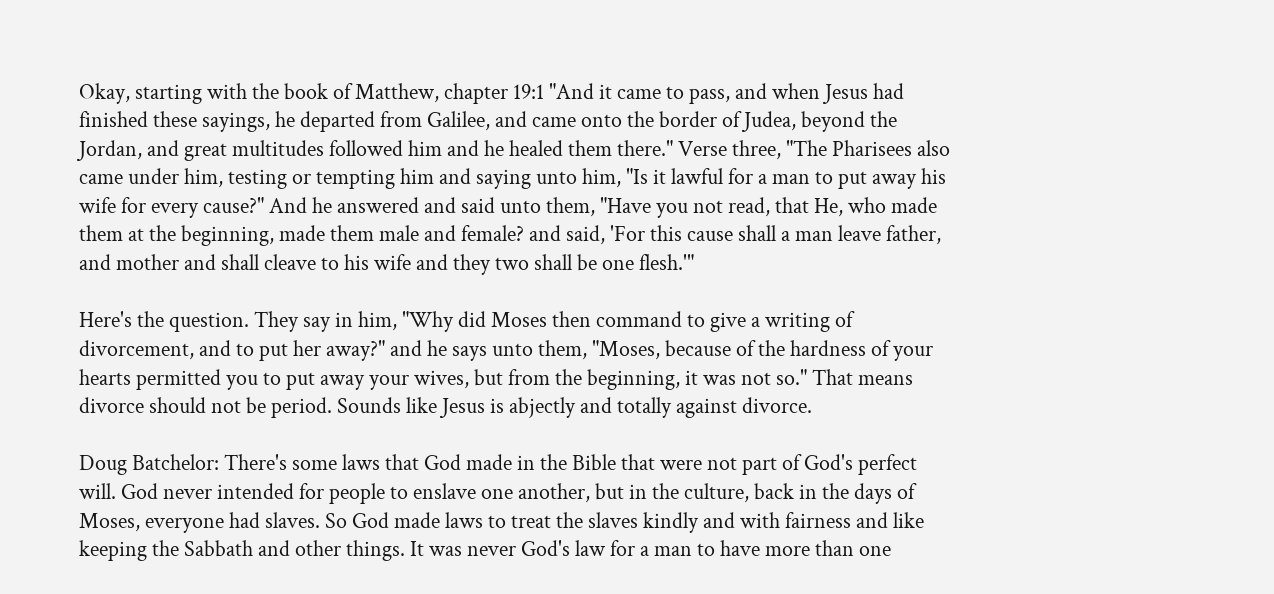Okay, starting with the book of Matthew, chapter 19:1 "And it came to pass, and when Jesus had finished these sayings, he departed from Galilee, and came onto the border of Judea, beyond the Jordan, and great multitudes followed him and he healed them there." Verse three, "The Pharisees also came under him, testing or tempting him and saying unto him, "Is it lawful for a man to put away his wife for every cause?" And he answered and said unto them, "Have you not read, that He, who made them at the beginning, made them male and female? and said, 'For this cause shall a man leave father, and mother and shall cleave to his wife and they two shall be one flesh.'"

Here's the question. They say in him, "Why did Moses then command to give a writing of divorcement, and to put her away?" and he says unto them, "Moses, because of the hardness of your hearts permitted you to put away your wives, but from the beginning, it was not so." That means divorce should not be period. Sounds like Jesus is abjectly and totally against divorce.

Doug Batchelor: There's some laws that God made in the Bible that were not part of God's perfect will. God never intended for people to enslave one another, but in the culture, back in the days of Moses, everyone had slaves. So God made laws to treat the slaves kindly and with fairness and like keeping the Sabbath and other things. It was never God's law for a man to have more than one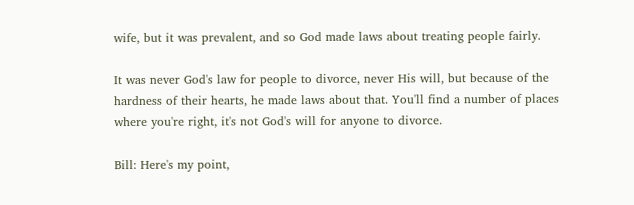wife, but it was prevalent, and so God made laws about treating people fairly.

It was never God's law for people to divorce, never His will, but because of the hardness of their hearts, he made laws about that. You'll find a number of places where you're right, it's not God's will for anyone to divorce.

Bill: Here's my point,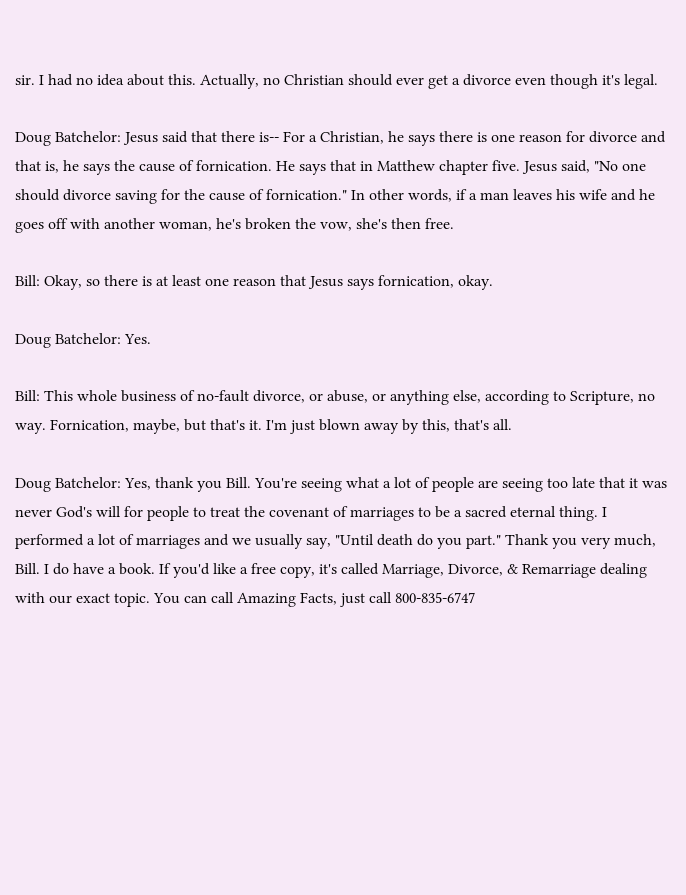sir. I had no idea about this. Actually, no Christian should ever get a divorce even though it's legal.

Doug Batchelor: Jesus said that there is-- For a Christian, he says there is one reason for divorce and that is, he says the cause of fornication. He says that in Matthew chapter five. Jesus said, "No one should divorce saving for the cause of fornication." In other words, if a man leaves his wife and he goes off with another woman, he's broken the vow, she's then free.

Bill: Okay, so there is at least one reason that Jesus says fornication, okay.

Doug Batchelor: Yes.

Bill: This whole business of no-fault divorce, or abuse, or anything else, according to Scripture, no way. Fornication, maybe, but that's it. I'm just blown away by this, that's all.

Doug Batchelor: Yes, thank you Bill. You're seeing what a lot of people are seeing too late that it was never God's will for people to treat the covenant of marriages to be a sacred eternal thing. I performed a lot of marriages and we usually say, "Until death do you part." Thank you very much, Bill. I do have a book. If you'd like a free copy, it's called Marriage, Divorce, & Remarriage dealing with our exact topic. You can call Amazing Facts, just call 800-835-6747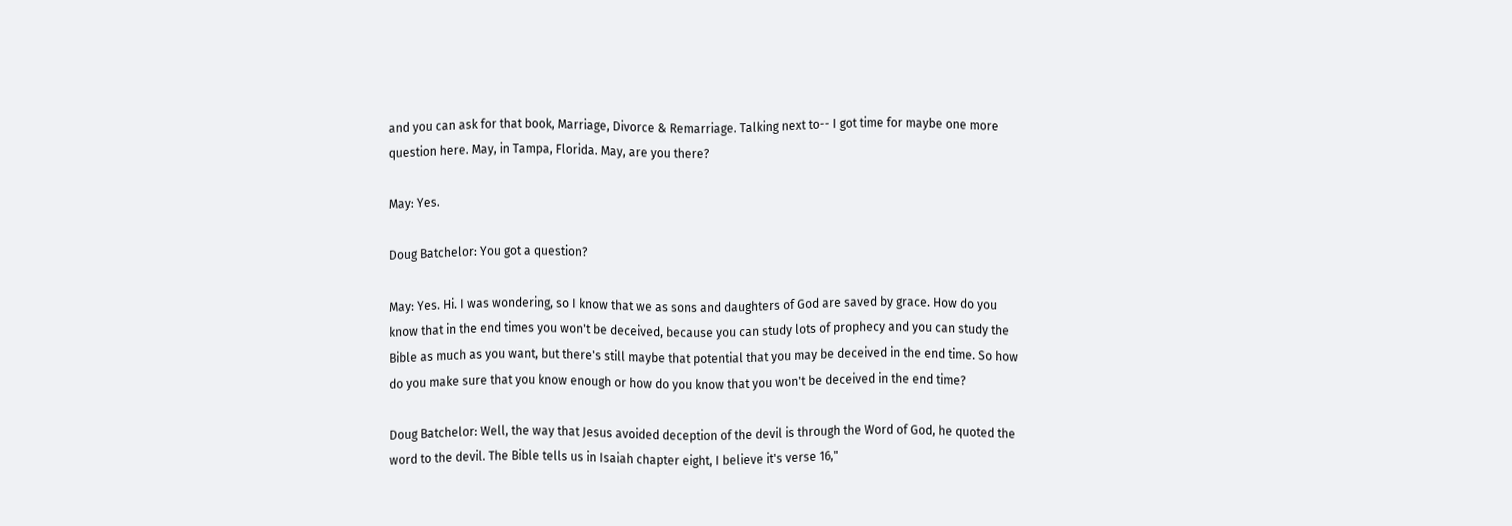and you can ask for that book, Marriage, Divorce & Remarriage. Talking next to-- I got time for maybe one more question here. May, in Tampa, Florida. May, are you there?

May: Yes.

Doug Batchelor: You got a question?

May: Yes. Hi. I was wondering, so I know that we as sons and daughters of God are saved by grace. How do you know that in the end times you won't be deceived, because you can study lots of prophecy and you can study the Bible as much as you want, but there's still maybe that potential that you may be deceived in the end time. So how do you make sure that you know enough or how do you know that you won't be deceived in the end time?

Doug Batchelor: Well, the way that Jesus avoided deception of the devil is through the Word of God, he quoted the word to the devil. The Bible tells us in Isaiah chapter eight, I believe it's verse 16,"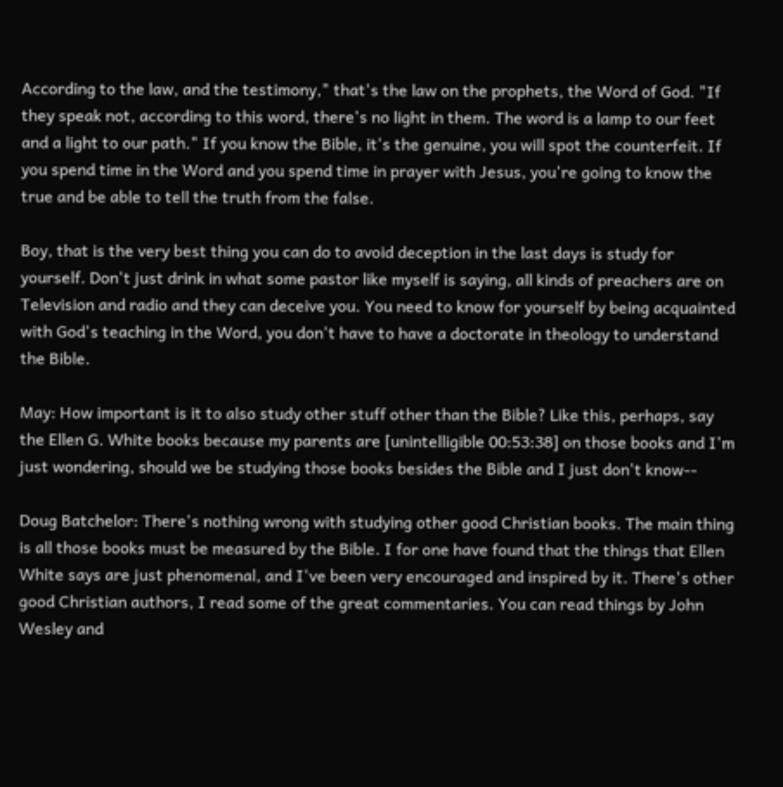According to the law, and the testimony," that's the law on the prophets, the Word of God. "If they speak not, according to this word, there's no light in them. The word is a lamp to our feet and a light to our path." If you know the Bible, it's the genuine, you will spot the counterfeit. If you spend time in the Word and you spend time in prayer with Jesus, you're going to know the true and be able to tell the truth from the false.

Boy, that is the very best thing you can do to avoid deception in the last days is study for yourself. Don't just drink in what some pastor like myself is saying, all kinds of preachers are on Television and radio and they can deceive you. You need to know for yourself by being acquainted with God's teaching in the Word, you don't have to have a doctorate in theology to understand the Bible.

May: How important is it to also study other stuff other than the Bible? Like this, perhaps, say the Ellen G. White books because my parents are [unintelligible 00:53:38] on those books and I'm just wondering, should we be studying those books besides the Bible and I just don't know--

Doug Batchelor: There's nothing wrong with studying other good Christian books. The main thing is all those books must be measured by the Bible. I for one have found that the things that Ellen White says are just phenomenal, and I've been very encouraged and inspired by it. There's other good Christian authors, I read some of the great commentaries. You can read things by John Wesley and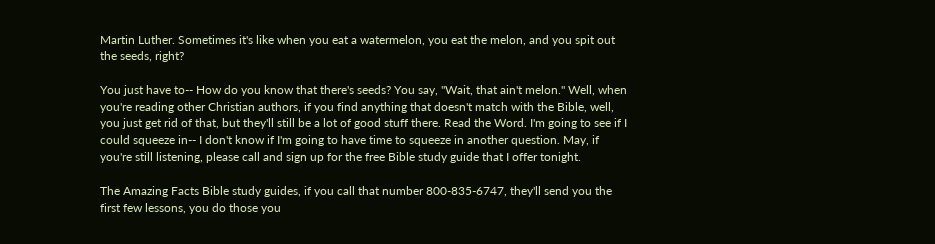Martin Luther. Sometimes it's like when you eat a watermelon, you eat the melon, and you spit out the seeds, right?

You just have to-- How do you know that there's seeds? You say, "Wait, that ain't melon." Well, when you're reading other Christian authors, if you find anything that doesn't match with the Bible, well, you just get rid of that, but they'll still be a lot of good stuff there. Read the Word. I'm going to see if I could squeeze in-- I don't know if I'm going to have time to squeeze in another question. May, if you're still listening, please call and sign up for the free Bible study guide that I offer tonight.

The Amazing Facts Bible study guides, if you call that number 800-835-6747, they'll send you the first few lessons, you do those you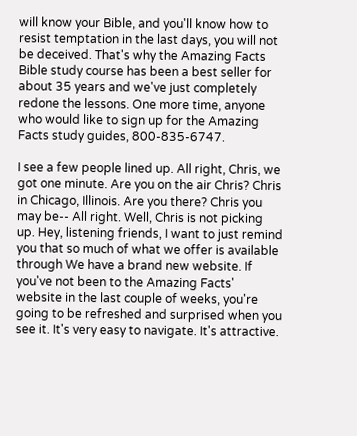will know your Bible, and you'll know how to resist temptation in the last days, you will not be deceived. That's why the Amazing Facts Bible study course has been a best seller for about 35 years and we've just completely redone the lessons. One more time, anyone who would like to sign up for the Amazing Facts study guides, 800-835-6747.

I see a few people lined up. All right, Chris, we got one minute. Are you on the air Chris? Chris in Chicago, Illinois. Are you there? Chris you may be-- All right. Well, Chris is not picking up. Hey, listening friends, I want to just remind you that so much of what we offer is available through We have a brand new website. If you've not been to the Amazing Facts' website in the last couple of weeks, you're going to be refreshed and surprised when you see it. It's very easy to navigate. It's attractive.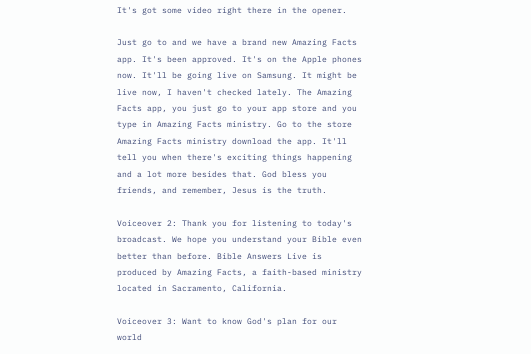It's got some video right there in the opener.

Just go to and we have a brand new Amazing Facts app. It's been approved. It's on the Apple phones now. It'll be going live on Samsung. It might be live now, I haven't checked lately. The Amazing Facts app, you just go to your app store and you type in Amazing Facts ministry. Go to the store Amazing Facts ministry download the app. It'll tell you when there's exciting things happening and a lot more besides that. God bless you friends, and remember, Jesus is the truth.

Voiceover 2: Thank you for listening to today's broadcast. We hope you understand your Bible even better than before. Bible Answers Live is produced by Amazing Facts, a faith-based ministry located in Sacramento, California.

Voiceover 3: Want to know God's plan for our world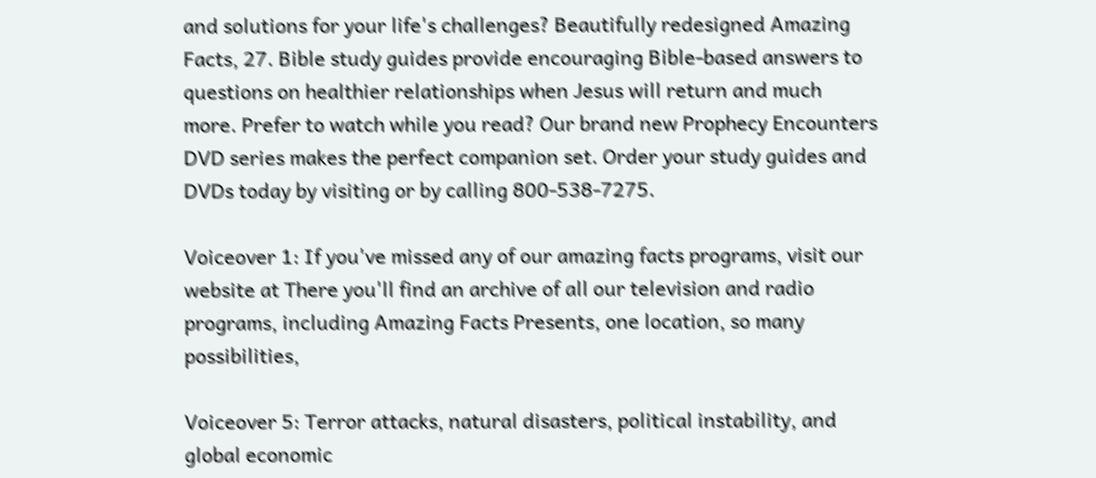and solutions for your life's challenges? Beautifully redesigned Amazing Facts, 27. Bible study guides provide encouraging Bible-based answers to questions on healthier relationships when Jesus will return and much more. Prefer to watch while you read? Our brand new Prophecy Encounters DVD series makes the perfect companion set. Order your study guides and DVDs today by visiting or by calling 800-538-7275.

Voiceover 1: If you've missed any of our amazing facts programs, visit our website at There you'll find an archive of all our television and radio programs, including Amazing Facts Presents, one location, so many possibilities,

Voiceover 5: Terror attacks, natural disasters, political instability, and global economic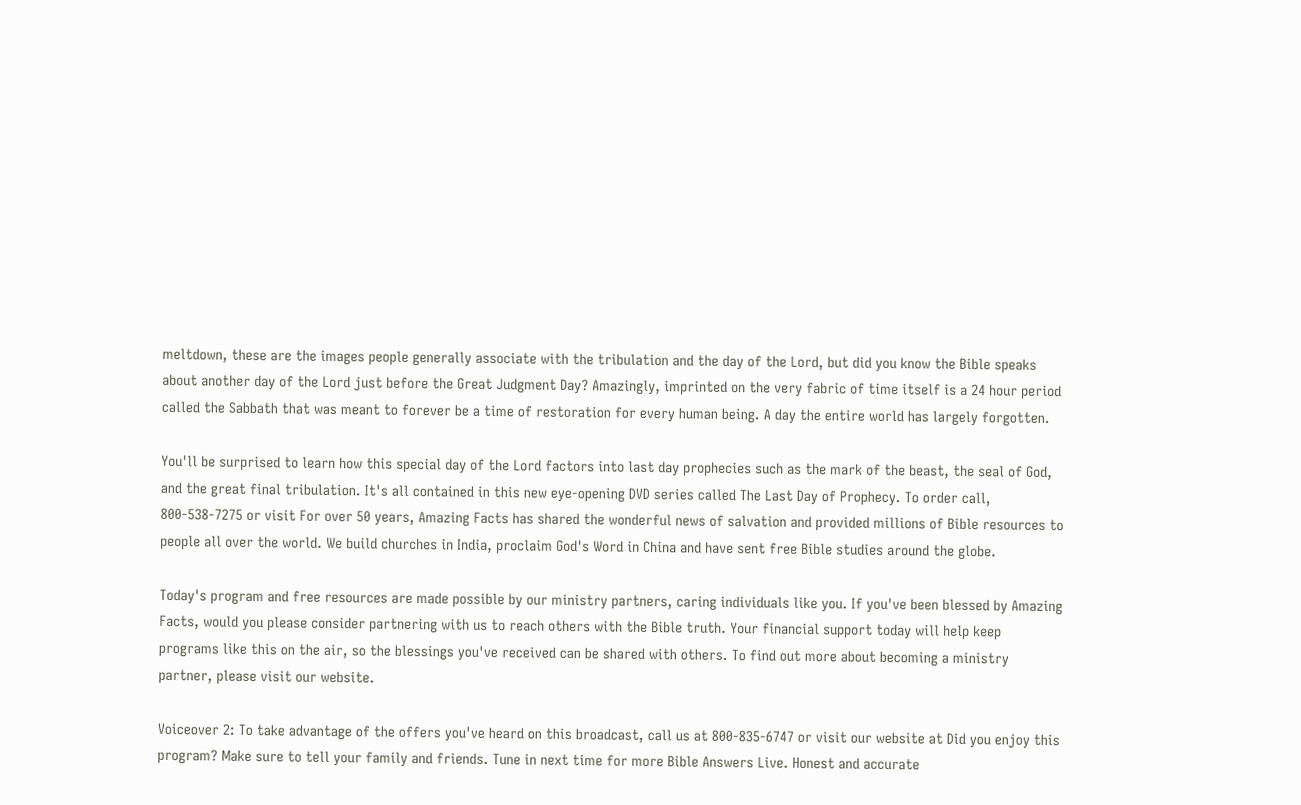meltdown, these are the images people generally associate with the tribulation and the day of the Lord, but did you know the Bible speaks about another day of the Lord just before the Great Judgment Day? Amazingly, imprinted on the very fabric of time itself is a 24 hour period called the Sabbath that was meant to forever be a time of restoration for every human being. A day the entire world has largely forgotten.

You'll be surprised to learn how this special day of the Lord factors into last day prophecies such as the mark of the beast, the seal of God, and the great final tribulation. It's all contained in this new eye-opening DVD series called The Last Day of Prophecy. To order call, 800-538-7275 or visit For over 50 years, Amazing Facts has shared the wonderful news of salvation and provided millions of Bible resources to people all over the world. We build churches in India, proclaim God's Word in China and have sent free Bible studies around the globe.

Today's program and free resources are made possible by our ministry partners, caring individuals like you. If you've been blessed by Amazing Facts, would you please consider partnering with us to reach others with the Bible truth. Your financial support today will help keep programs like this on the air, so the blessings you've received can be shared with others. To find out more about becoming a ministry partner, please visit our website.

Voiceover 2: To take advantage of the offers you've heard on this broadcast, call us at 800-835-6747 or visit our website at Did you enjoy this program? Make sure to tell your family and friends. Tune in next time for more Bible Answers Live. Honest and accurate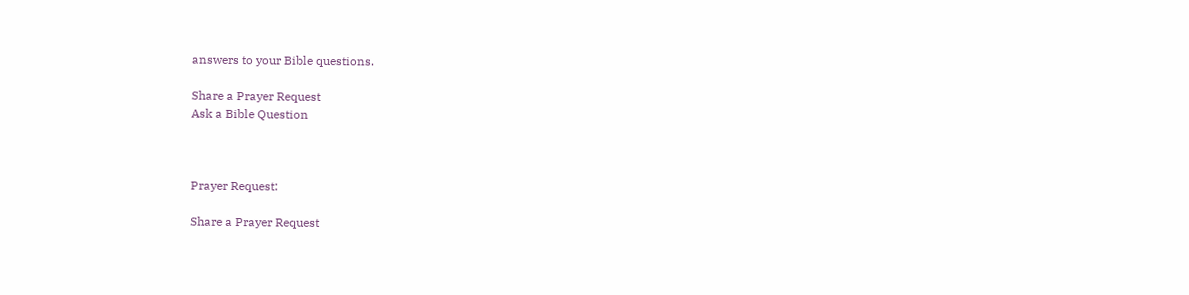answers to your Bible questions.

Share a Prayer Request
Ask a Bible Question



Prayer Request:

Share a Prayer Request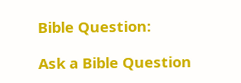Bible Question:

Ask a Bible Question